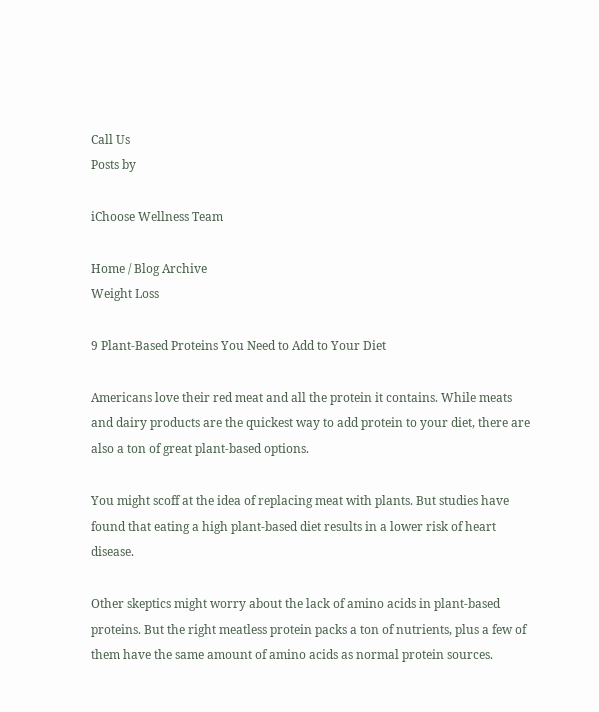Call Us
Posts by

iChoose Wellness Team

Home / Blog Archive
Weight Loss

9 Plant-Based Proteins You Need to Add to Your Diet

Americans love their red meat and all the protein it contains. While meats and dairy products are the quickest way to add protein to your diet, there are also a ton of great plant-based options.

You might scoff at the idea of replacing meat with plants. But studies have found that eating a high plant-based diet results in a lower risk of heart disease.

Other skeptics might worry about the lack of amino acids in plant-based proteins. But the right meatless protein packs a ton of nutrients, plus a few of them have the same amount of amino acids as normal protein sources.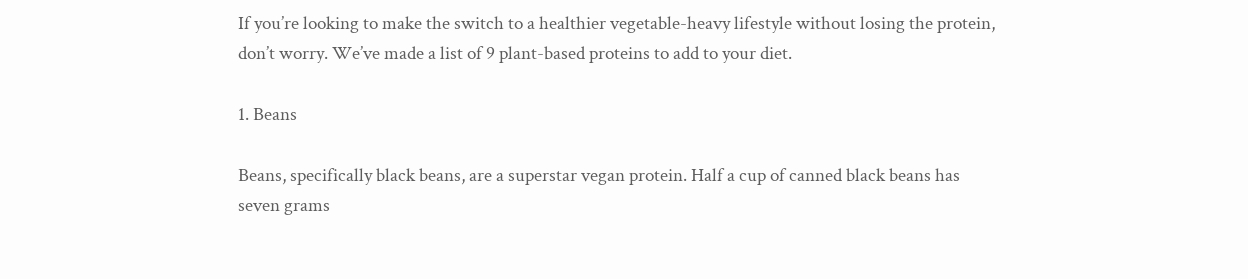If you’re looking to make the switch to a healthier vegetable-heavy lifestyle without losing the protein, don’t worry. We’ve made a list of 9 plant-based proteins to add to your diet.

1. Beans

Beans, specifically black beans, are a superstar vegan protein. Half a cup of canned black beans has seven grams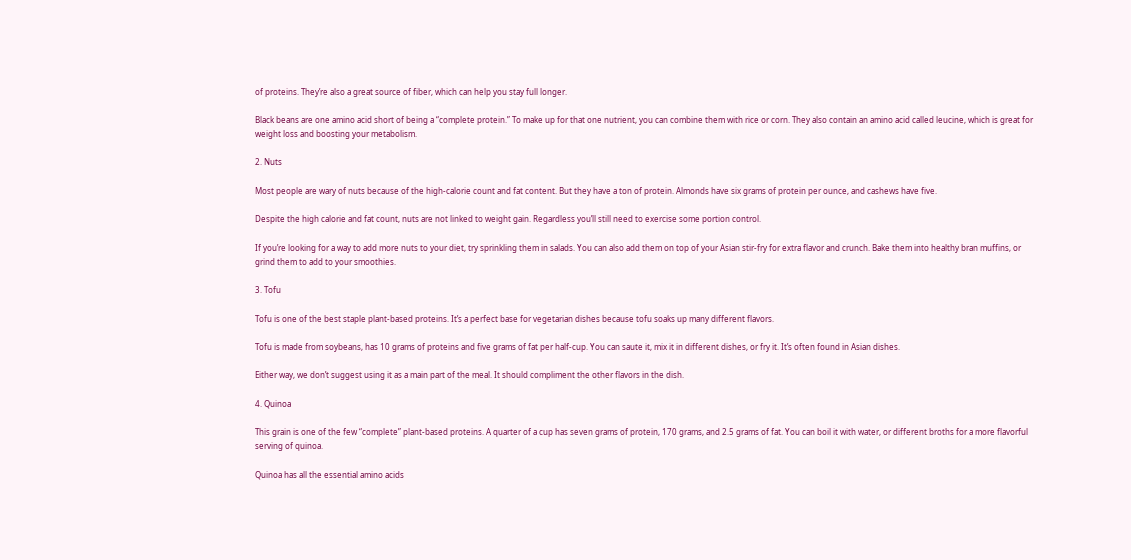of proteins. They’re also a great source of fiber, which can help you stay full longer.

Black beans are one amino acid short of being a “complete protein.” To make up for that one nutrient, you can combine them with rice or corn. They also contain an amino acid called leucine, which is great for weight loss and boosting your metabolism.

2. Nuts

Most people are wary of nuts because of the high-calorie count and fat content. But they have a ton of protein. Almonds have six grams of protein per ounce, and cashews have five.

Despite the high calorie and fat count, nuts are not linked to weight gain. Regardless you’ll still need to exercise some portion control.

If you’re looking for a way to add more nuts to your diet, try sprinkling them in salads. You can also add them on top of your Asian stir-fry for extra flavor and crunch. Bake them into healthy bran muffins, or grind them to add to your smoothies.

3. Tofu

Tofu is one of the best staple plant-based proteins. It’s a perfect base for vegetarian dishes because tofu soaks up many different flavors.

Tofu is made from soybeans, has 10 grams of proteins and five grams of fat per half-cup. You can saute it, mix it in different dishes, or fry it. It’s often found in Asian dishes.

Either way, we don’t suggest using it as a main part of the meal. It should compliment the other flavors in the dish.

4. Quinoa

This grain is one of the few “complete” plant-based proteins. A quarter of a cup has seven grams of protein, 170 grams, and 2.5 grams of fat. You can boil it with water, or different broths for a more flavorful serving of quinoa.

Quinoa has all the essential amino acids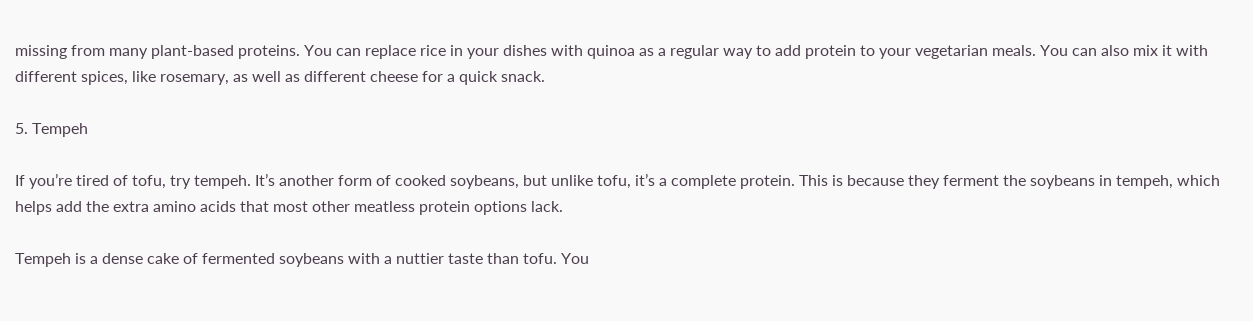missing from many plant-based proteins. You can replace rice in your dishes with quinoa as a regular way to add protein to your vegetarian meals. You can also mix it with different spices, like rosemary, as well as different cheese for a quick snack.

5. Tempeh

If you’re tired of tofu, try tempeh. It’s another form of cooked soybeans, but unlike tofu, it’s a complete protein. This is because they ferment the soybeans in tempeh, which helps add the extra amino acids that most other meatless protein options lack.

Tempeh is a dense cake of fermented soybeans with a nuttier taste than tofu. You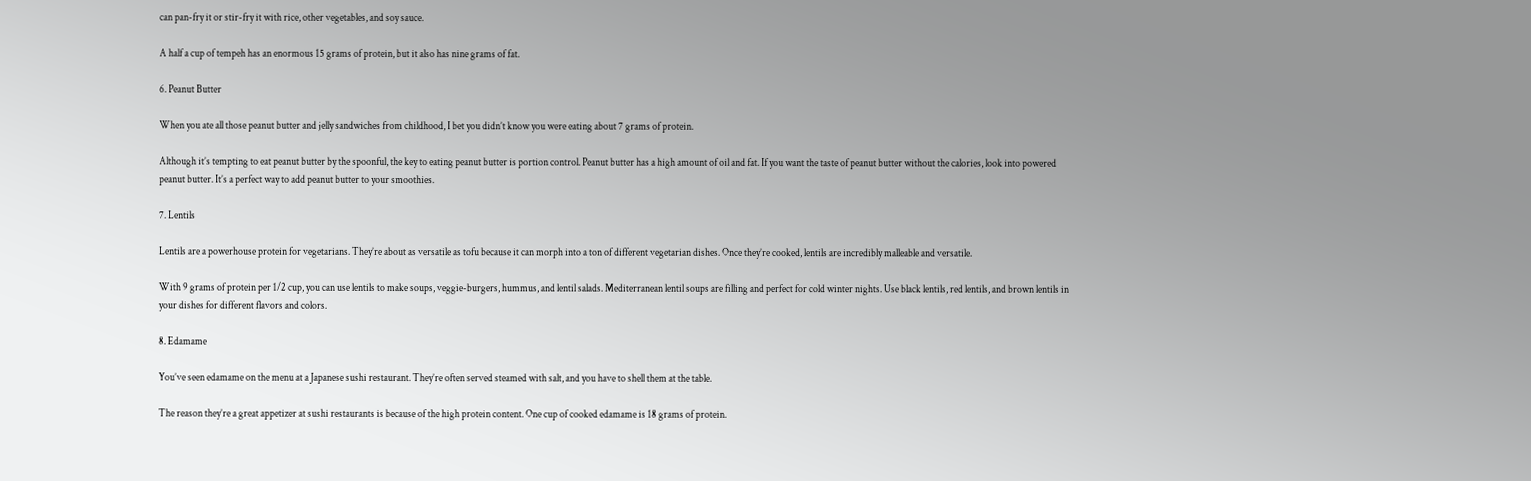can pan-fry it or stir-fry it with rice, other vegetables, and soy sauce.

A half a cup of tempeh has an enormous 15 grams of protein, but it also has nine grams of fat.

6. Peanut Butter

When you ate all those peanut butter and jelly sandwiches from childhood, I bet you didn’t know you were eating about 7 grams of protein.

Although it’s tempting to eat peanut butter by the spoonful, the key to eating peanut butter is portion control. Peanut butter has a high amount of oil and fat. If you want the taste of peanut butter without the calories, look into powered peanut butter. It’s a perfect way to add peanut butter to your smoothies.

7. Lentils

Lentils are a powerhouse protein for vegetarians. They’re about as versatile as tofu because it can morph into a ton of different vegetarian dishes. Once they’re cooked, lentils are incredibly malleable and versatile.

With 9 grams of protein per 1/2 cup, you can use lentils to make soups, veggie-burgers, hummus, and lentil salads. Mediterranean lentil soups are filling and perfect for cold winter nights. Use black lentils, red lentils, and brown lentils in your dishes for different flavors and colors.

8. Edamame

You’ve seen edamame on the menu at a Japanese sushi restaurant. They’re often served steamed with salt, and you have to shell them at the table.

The reason they’re a great appetizer at sushi restaurants is because of the high protein content. One cup of cooked edamame is 18 grams of protein.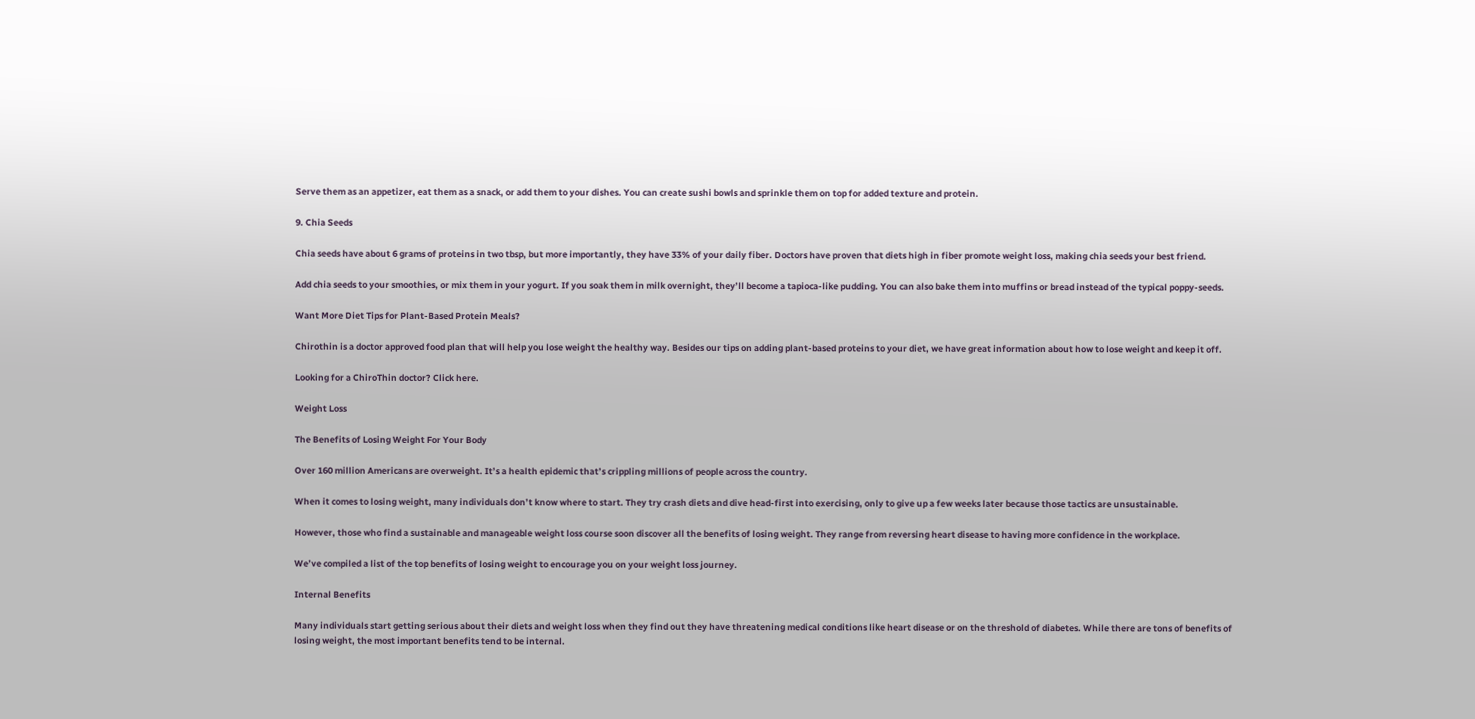Serve them as an appetizer, eat them as a snack, or add them to your dishes. You can create sushi bowls and sprinkle them on top for added texture and protein.

9. Chia Seeds

Chia seeds have about 6 grams of proteins in two tbsp, but more importantly, they have 33% of your daily fiber. Doctors have proven that diets high in fiber promote weight loss, making chia seeds your best friend.

Add chia seeds to your smoothies, or mix them in your yogurt. If you soak them in milk overnight, they’ll become a tapioca-like pudding. You can also bake them into muffins or bread instead of the typical poppy-seeds.

Want More Diet Tips for Plant-Based Protein Meals?

Chirothin is a doctor approved food plan that will help you lose weight the healthy way. Besides our tips on adding plant-based proteins to your diet, we have great information about how to lose weight and keep it off.

Looking for a ChiroThin doctor? Click here.

Weight Loss

The Benefits of Losing Weight For Your Body

Over 160 million Americans are overweight. It’s a health epidemic that’s crippling millions of people across the country.

When it comes to losing weight, many individuals don’t know where to start. They try crash diets and dive head-first into exercising, only to give up a few weeks later because those tactics are unsustainable.

However, those who find a sustainable and manageable weight loss course soon discover all the benefits of losing weight. They range from reversing heart disease to having more confidence in the workplace.

We’ve compiled a list of the top benefits of losing weight to encourage you on your weight loss journey.

Internal Benefits

Many individuals start getting serious about their diets and weight loss when they find out they have threatening medical conditions like heart disease or on the threshold of diabetes. While there are tons of benefits of losing weight, the most important benefits tend to be internal.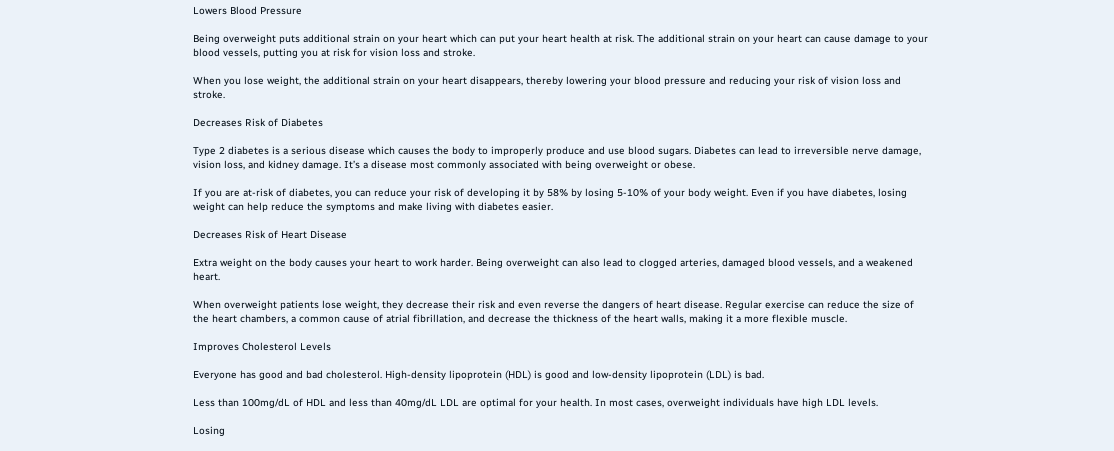Lowers Blood Pressure

Being overweight puts additional strain on your heart which can put your heart health at risk. The additional strain on your heart can cause damage to your blood vessels, putting you at risk for vision loss and stroke.

When you lose weight, the additional strain on your heart disappears, thereby lowering your blood pressure and reducing your risk of vision loss and stroke.

Decreases Risk of Diabetes

Type 2 diabetes is a serious disease which causes the body to improperly produce and use blood sugars. Diabetes can lead to irreversible nerve damage, vision loss, and kidney damage. It’s a disease most commonly associated with being overweight or obese.

If you are at-risk of diabetes, you can reduce your risk of developing it by 58% by losing 5-10% of your body weight. Even if you have diabetes, losing weight can help reduce the symptoms and make living with diabetes easier.

Decreases Risk of Heart Disease

Extra weight on the body causes your heart to work harder. Being overweight can also lead to clogged arteries, damaged blood vessels, and a weakened heart.

When overweight patients lose weight, they decrease their risk and even reverse the dangers of heart disease. Regular exercise can reduce the size of the heart chambers, a common cause of atrial fibrillation, and decrease the thickness of the heart walls, making it a more flexible muscle.

Improves Cholesterol Levels

Everyone has good and bad cholesterol. High-density lipoprotein (HDL) is good and low-density lipoprotein (LDL) is bad.

Less than 100mg/dL of HDL and less than 40mg/dL LDL are optimal for your health. In most cases, overweight individuals have high LDL levels.

Losing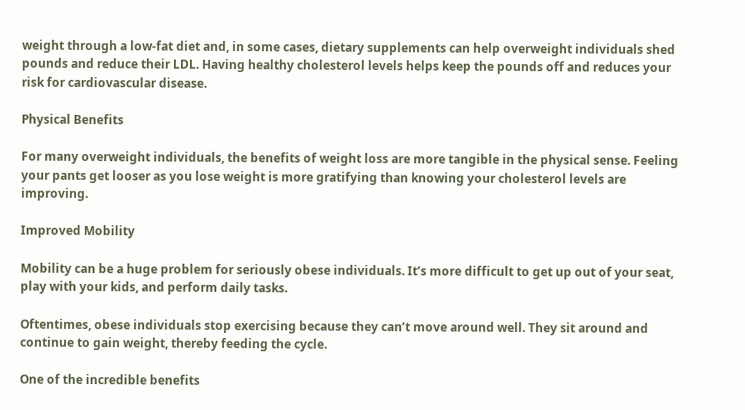weight through a low-fat diet and, in some cases, dietary supplements can help overweight individuals shed pounds and reduce their LDL. Having healthy cholesterol levels helps keep the pounds off and reduces your risk for cardiovascular disease.

Physical Benefits

For many overweight individuals, the benefits of weight loss are more tangible in the physical sense. Feeling your pants get looser as you lose weight is more gratifying than knowing your cholesterol levels are improving.

Improved Mobility

Mobility can be a huge problem for seriously obese individuals. It’s more difficult to get up out of your seat, play with your kids, and perform daily tasks.

Oftentimes, obese individuals stop exercising because they can’t move around well. They sit around and continue to gain weight, thereby feeding the cycle.

One of the incredible benefits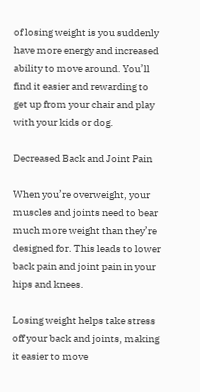of losing weight is you suddenly have more energy and increased ability to move around. You’ll find it easier and rewarding to get up from your chair and play with your kids or dog.

Decreased Back and Joint Pain

When you’re overweight, your muscles and joints need to bear much more weight than they’re designed for. This leads to lower back pain and joint pain in your hips and knees.

Losing weight helps take stress off your back and joints, making it easier to move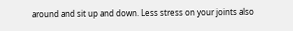around and sit up and down. Less stress on your joints also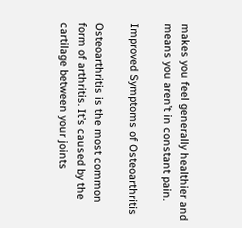makes you feel generally healthier and means you aren’t in constant pain.

Improved Symptoms of Osteoarthritis

Osteoarthritis is the most common form of arthritis. It’s caused by the cartilage between your joints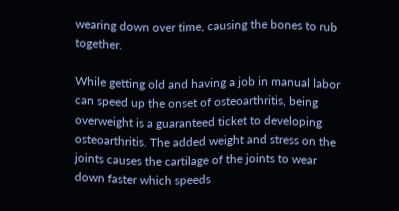wearing down over time, causing the bones to rub together.

While getting old and having a job in manual labor can speed up the onset of osteoarthritis, being overweight is a guaranteed ticket to developing osteoarthritis. The added weight and stress on the joints causes the cartilage of the joints to wear down faster which speeds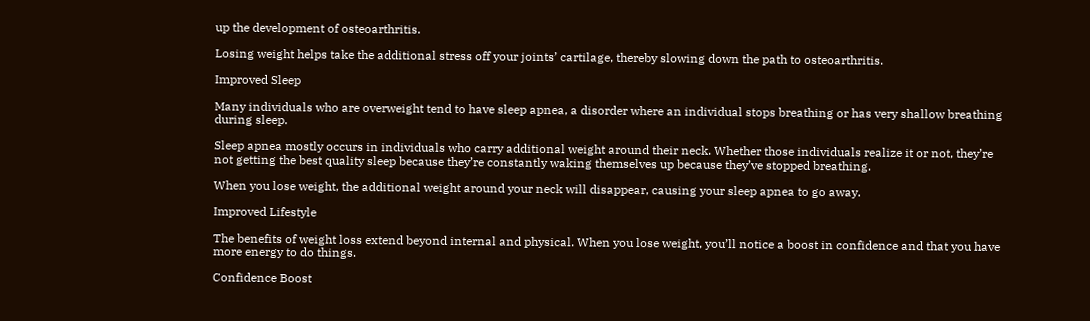up the development of osteoarthritis.

Losing weight helps take the additional stress off your joints’ cartilage, thereby slowing down the path to osteoarthritis.

Improved Sleep

Many individuals who are overweight tend to have sleep apnea, a disorder where an individual stops breathing or has very shallow breathing during sleep.

Sleep apnea mostly occurs in individuals who carry additional weight around their neck. Whether those individuals realize it or not, they’re not getting the best quality sleep because they’re constantly waking themselves up because they’ve stopped breathing.

When you lose weight, the additional weight around your neck will disappear, causing your sleep apnea to go away.

Improved Lifestyle

The benefits of weight loss extend beyond internal and physical. When you lose weight, you’ll notice a boost in confidence and that you have more energy to do things.

Confidence Boost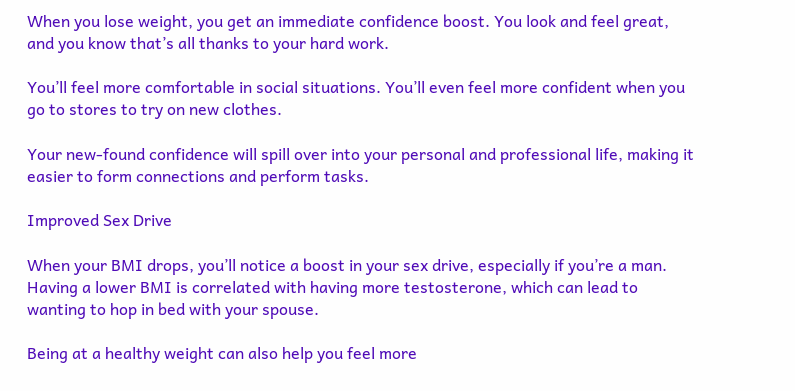When you lose weight, you get an immediate confidence boost. You look and feel great, and you know that’s all thanks to your hard work.

You’ll feel more comfortable in social situations. You’ll even feel more confident when you go to stores to try on new clothes.

Your new-found confidence will spill over into your personal and professional life, making it easier to form connections and perform tasks.

Improved Sex Drive

When your BMI drops, you’ll notice a boost in your sex drive, especially if you’re a man. Having a lower BMI is correlated with having more testosterone, which can lead to wanting to hop in bed with your spouse.

Being at a healthy weight can also help you feel more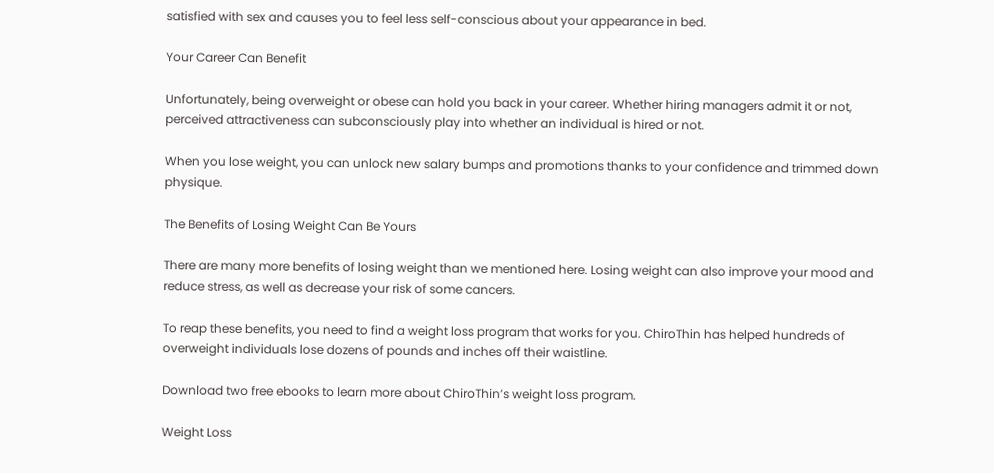satisfied with sex and causes you to feel less self-conscious about your appearance in bed.

Your Career Can Benefit

Unfortunately, being overweight or obese can hold you back in your career. Whether hiring managers admit it or not, perceived attractiveness can subconsciously play into whether an individual is hired or not.

When you lose weight, you can unlock new salary bumps and promotions thanks to your confidence and trimmed down physique.

The Benefits of Losing Weight Can Be Yours

There are many more benefits of losing weight than we mentioned here. Losing weight can also improve your mood and reduce stress, as well as decrease your risk of some cancers.

To reap these benefits, you need to find a weight loss program that works for you. ChiroThin has helped hundreds of overweight individuals lose dozens of pounds and inches off their waistline.

Download two free ebooks to learn more about ChiroThin’s weight loss program.

Weight Loss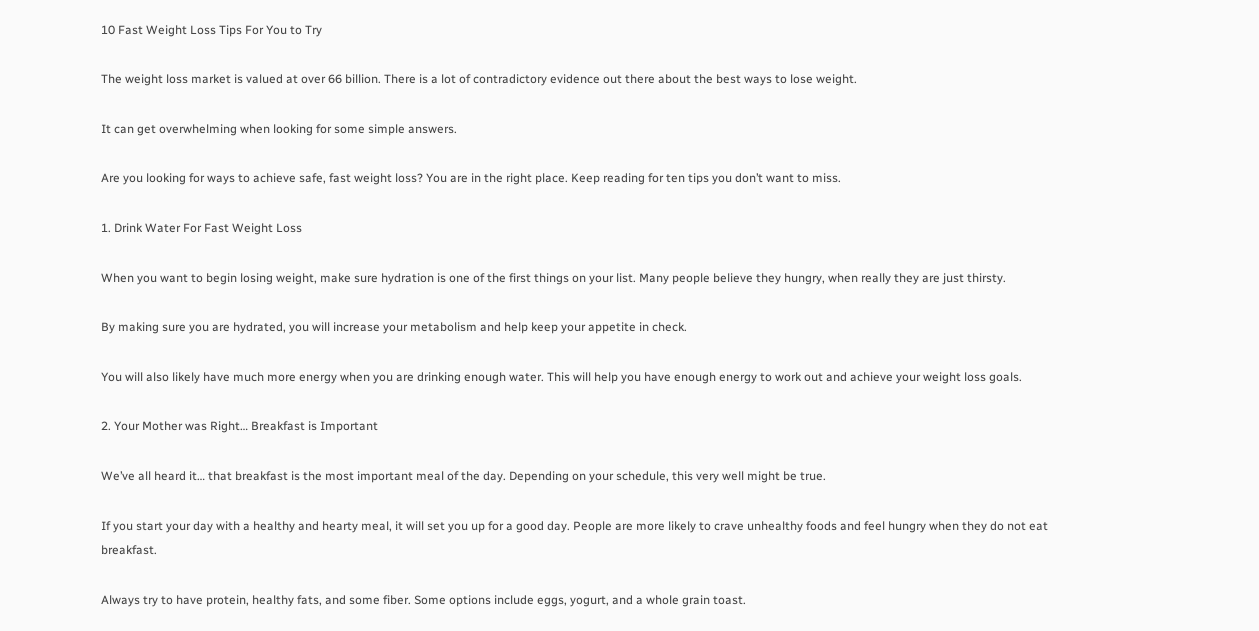10 Fast Weight Loss Tips For You to Try

The weight loss market is valued at over 66 billion. There is a lot of contradictory evidence out there about the best ways to lose weight.

It can get overwhelming when looking for some simple answers.

Are you looking for ways to achieve safe, fast weight loss? You are in the right place. Keep reading for ten tips you don’t want to miss.

1. Drink Water For Fast Weight Loss

When you want to begin losing weight, make sure hydration is one of the first things on your list. Many people believe they hungry, when really they are just thirsty.

By making sure you are hydrated, you will increase your metabolism and help keep your appetite in check.

You will also likely have much more energy when you are drinking enough water. This will help you have enough energy to work out and achieve your weight loss goals.

2. Your Mother was Right… Breakfast is Important

We’ve all heard it… that breakfast is the most important meal of the day. Depending on your schedule, this very well might be true.

If you start your day with a healthy and hearty meal, it will set you up for a good day. People are more likely to crave unhealthy foods and feel hungry when they do not eat breakfast.

Always try to have protein, healthy fats, and some fiber. Some options include eggs, yogurt, and a whole grain toast.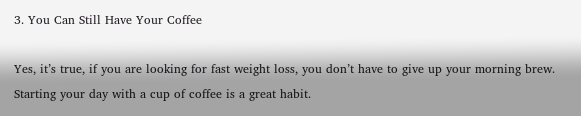3. You Can Still Have Your Coffee

Yes, it’s true, if you are looking for fast weight loss, you don’t have to give up your morning brew. Starting your day with a cup of coffee is a great habit.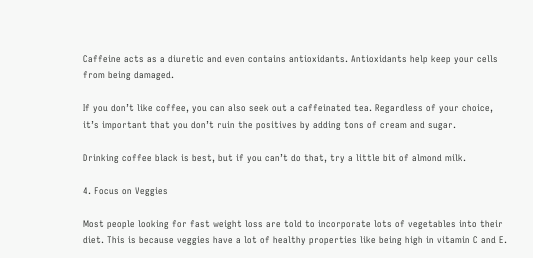Caffeine acts as a diuretic and even contains antioxidants. Antioxidants help keep your cells from being damaged.

If you don’t like coffee, you can also seek out a caffeinated tea. Regardless of your choice, it’s important that you don’t ruin the positives by adding tons of cream and sugar.

Drinking coffee black is best, but if you can’t do that, try a little bit of almond milk.

4. Focus on Veggies

Most people looking for fast weight loss are told to incorporate lots of vegetables into their diet. This is because veggies have a lot of healthy properties like being high in vitamin C and E.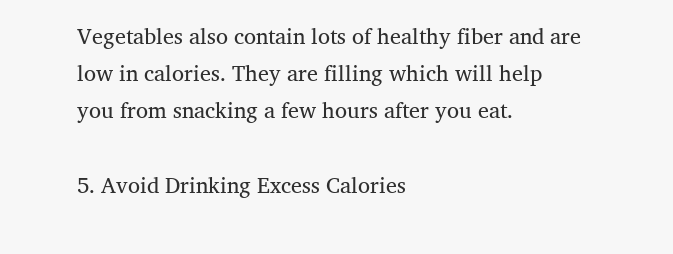Vegetables also contain lots of healthy fiber and are low in calories. They are filling which will help you from snacking a few hours after you eat.

5. Avoid Drinking Excess Calories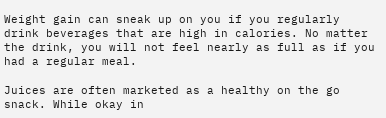Weight gain can sneak up on you if you regularly drink beverages that are high in calories. No matter the drink, you will not feel nearly as full as if you had a regular meal.

Juices are often marketed as a healthy on the go snack. While okay in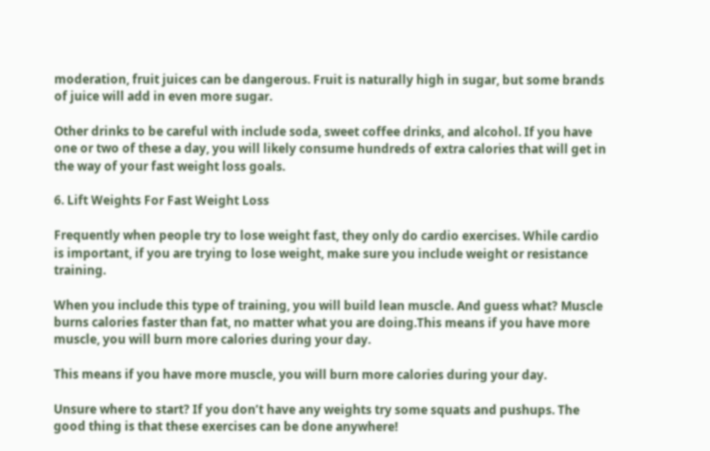moderation, fruit juices can be dangerous. Fruit is naturally high in sugar, but some brands of juice will add in even more sugar.

Other drinks to be careful with include soda, sweet coffee drinks, and alcohol. If you have one or two of these a day, you will likely consume hundreds of extra calories that will get in the way of your fast weight loss goals.

6. Lift Weights For Fast Weight Loss

Frequently when people try to lose weight fast, they only do cardio exercises. While cardio is important, if you are trying to lose weight, make sure you include weight or resistance training.

When you include this type of training, you will build lean muscle. And guess what? Muscle burns calories faster than fat, no matter what you are doing.This means if you have more muscle, you will burn more calories during your day.

This means if you have more muscle, you will burn more calories during your day.

Unsure where to start? If you don’t have any weights try some squats and pushups. The good thing is that these exercises can be done anywhere!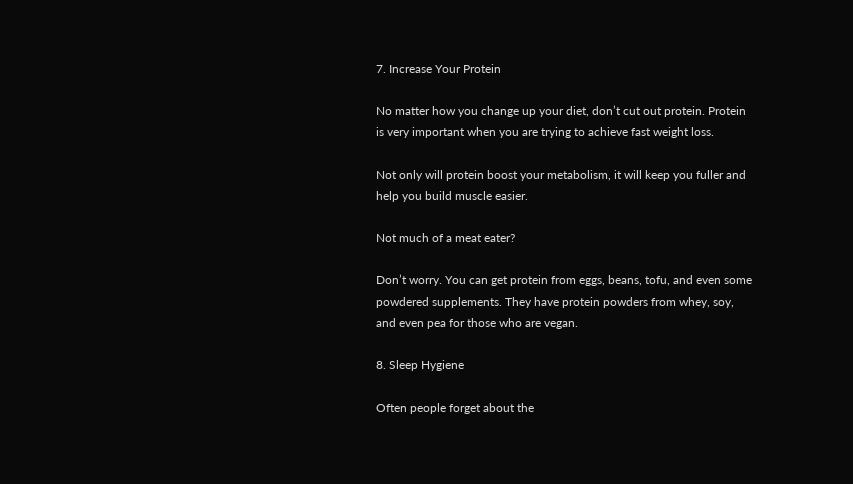7. Increase Your Protein

No matter how you change up your diet, don’t cut out protein. Protein is very important when you are trying to achieve fast weight loss.

Not only will protein boost your metabolism, it will keep you fuller and help you build muscle easier.

Not much of a meat eater?

Don’t worry. You can get protein from eggs, beans, tofu, and even some powdered supplements. They have protein powders from whey, soy, and even pea for those who are vegan.

8. Sleep Hygiene

Often people forget about the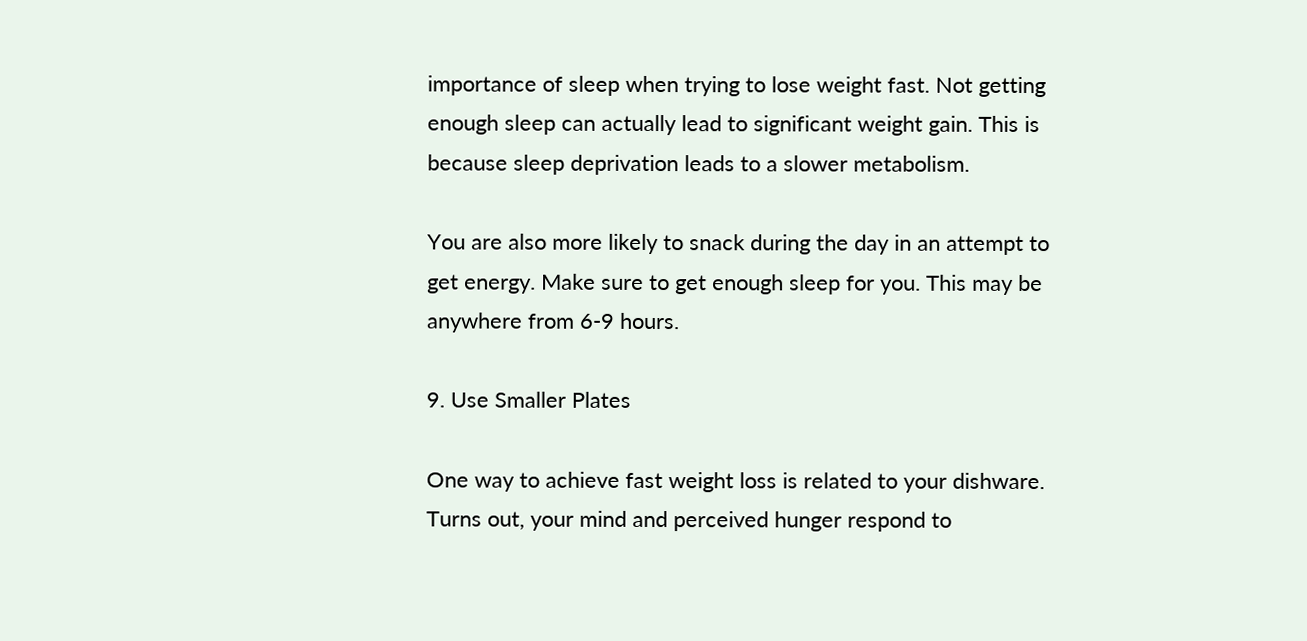importance of sleep when trying to lose weight fast. Not getting enough sleep can actually lead to significant weight gain. This is because sleep deprivation leads to a slower metabolism.

You are also more likely to snack during the day in an attempt to get energy. Make sure to get enough sleep for you. This may be anywhere from 6-9 hours.

9. Use Smaller Plates

One way to achieve fast weight loss is related to your dishware. Turns out, your mind and perceived hunger respond to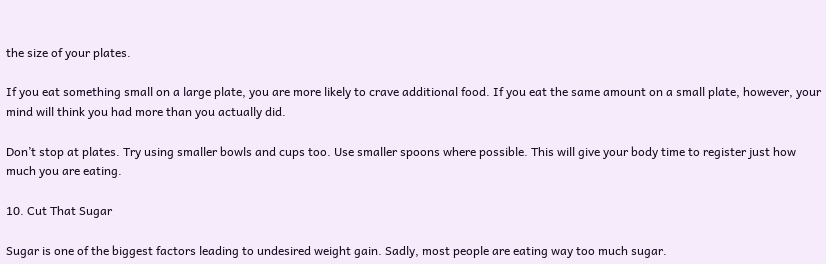the size of your plates.

If you eat something small on a large plate, you are more likely to crave additional food. If you eat the same amount on a small plate, however, your mind will think you had more than you actually did.

Don’t stop at plates. Try using smaller bowls and cups too. Use smaller spoons where possible. This will give your body time to register just how much you are eating.

10. Cut That Sugar

Sugar is one of the biggest factors leading to undesired weight gain. Sadly, most people are eating way too much sugar.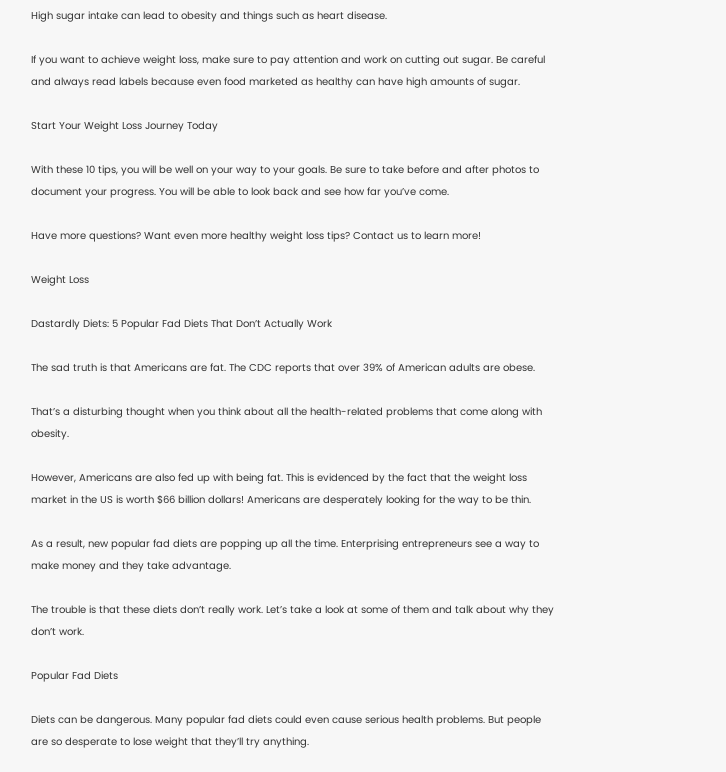High sugar intake can lead to obesity and things such as heart disease.

If you want to achieve weight loss, make sure to pay attention and work on cutting out sugar. Be careful and always read labels because even food marketed as healthy can have high amounts of sugar.

Start Your Weight Loss Journey Today

With these 10 tips, you will be well on your way to your goals. Be sure to take before and after photos to document your progress. You will be able to look back and see how far you’ve come.

Have more questions? Want even more healthy weight loss tips? Contact us to learn more!

Weight Loss

Dastardly Diets: 5 Popular Fad Diets That Don’t Actually Work

The sad truth is that Americans are fat. The CDC reports that over 39% of American adults are obese.

That’s a disturbing thought when you think about all the health-related problems that come along with obesity.

However, Americans are also fed up with being fat. This is evidenced by the fact that the weight loss market in the US is worth $66 billion dollars! Americans are desperately looking for the way to be thin.

As a result, new popular fad diets are popping up all the time. Enterprising entrepreneurs see a way to make money and they take advantage.

The trouble is that these diets don’t really work. Let’s take a look at some of them and talk about why they don’t work.

Popular Fad Diets

Diets can be dangerous. Many popular fad diets could even cause serious health problems. But people are so desperate to lose weight that they’ll try anything.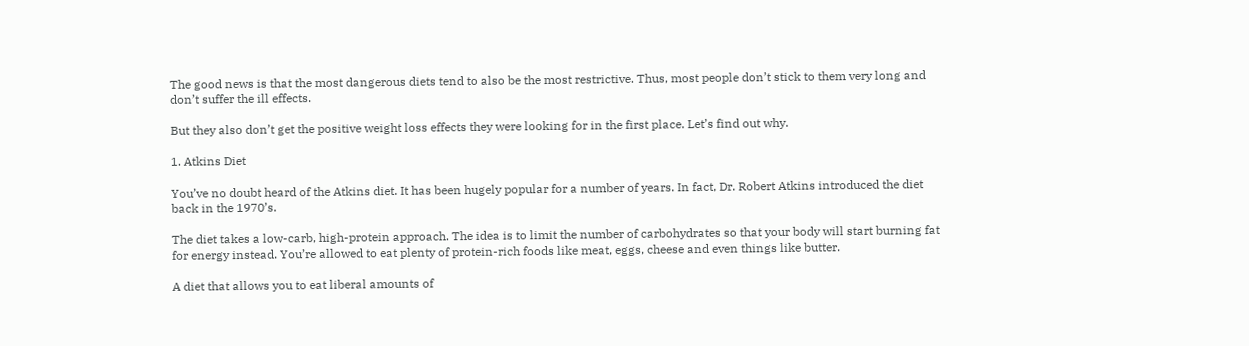The good news is that the most dangerous diets tend to also be the most restrictive. Thus, most people don’t stick to them very long and don’t suffer the ill effects.

But they also don’t get the positive weight loss effects they were looking for in the first place. Let’s find out why.

1. Atkins Diet

You’ve no doubt heard of the Atkins diet. It has been hugely popular for a number of years. In fact, Dr. Robert Atkins introduced the diet back in the 1970’s.

The diet takes a low-carb, high-protein approach. The idea is to limit the number of carbohydrates so that your body will start burning fat for energy instead. You’re allowed to eat plenty of protein-rich foods like meat, eggs, cheese and even things like butter.

A diet that allows you to eat liberal amounts of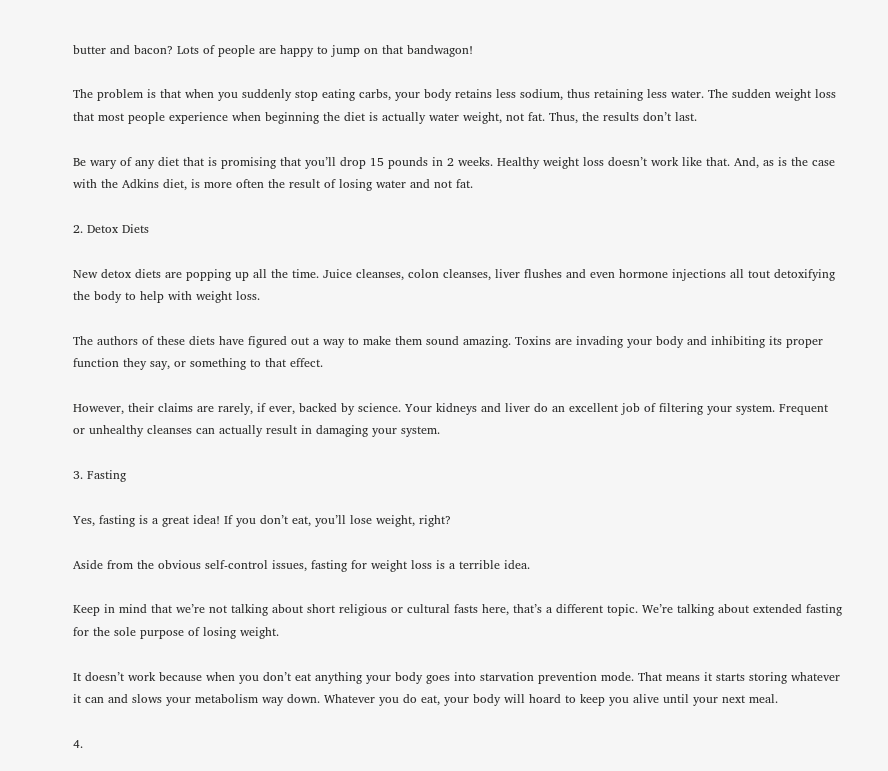butter and bacon? Lots of people are happy to jump on that bandwagon!

The problem is that when you suddenly stop eating carbs, your body retains less sodium, thus retaining less water. The sudden weight loss that most people experience when beginning the diet is actually water weight, not fat. Thus, the results don’t last.

Be wary of any diet that is promising that you’ll drop 15 pounds in 2 weeks. Healthy weight loss doesn’t work like that. And, as is the case with the Adkins diet, is more often the result of losing water and not fat.

2. Detox Diets

New detox diets are popping up all the time. Juice cleanses, colon cleanses, liver flushes and even hormone injections all tout detoxifying the body to help with weight loss.

The authors of these diets have figured out a way to make them sound amazing. Toxins are invading your body and inhibiting its proper function they say, or something to that effect.

However, their claims are rarely, if ever, backed by science. Your kidneys and liver do an excellent job of filtering your system. Frequent or unhealthy cleanses can actually result in damaging your system.

3. Fasting

Yes, fasting is a great idea! If you don’t eat, you’ll lose weight, right?

Aside from the obvious self-control issues, fasting for weight loss is a terrible idea.

Keep in mind that we’re not talking about short religious or cultural fasts here, that’s a different topic. We’re talking about extended fasting for the sole purpose of losing weight.

It doesn’t work because when you don’t eat anything your body goes into starvation prevention mode. That means it starts storing whatever it can and slows your metabolism way down. Whatever you do eat, your body will hoard to keep you alive until your next meal.

4.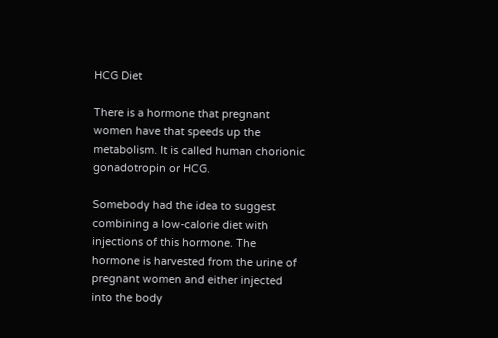HCG Diet

There is a hormone that pregnant women have that speeds up the metabolism. It is called human chorionic gonadotropin or HCG.

Somebody had the idea to suggest combining a low-calorie diet with injections of this hormone. The hormone is harvested from the urine of pregnant women and either injected into the body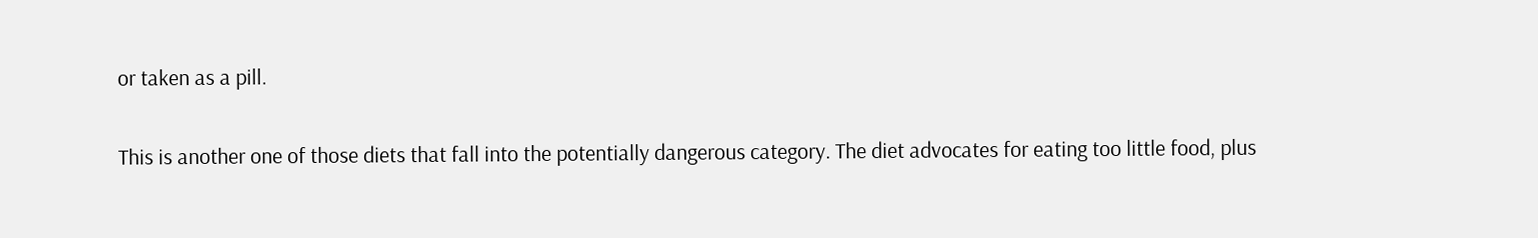or taken as a pill.

This is another one of those diets that fall into the potentially dangerous category. The diet advocates for eating too little food, plus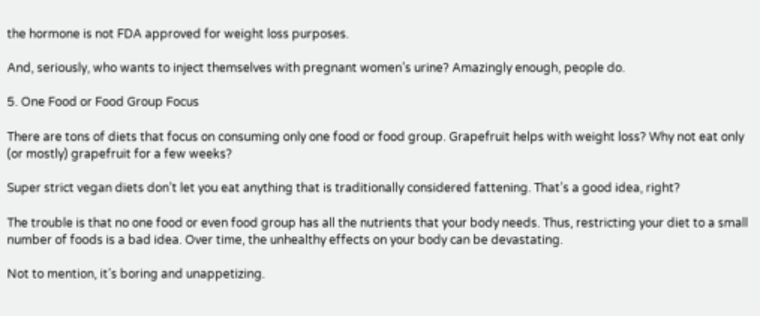the hormone is not FDA approved for weight loss purposes.

And, seriously, who wants to inject themselves with pregnant women’s urine? Amazingly enough, people do.

5. One Food or Food Group Focus

There are tons of diets that focus on consuming only one food or food group. Grapefruit helps with weight loss? Why not eat only (or mostly) grapefruit for a few weeks?

Super strict vegan diets don’t let you eat anything that is traditionally considered fattening. That’s a good idea, right?

The trouble is that no one food or even food group has all the nutrients that your body needs. Thus, restricting your diet to a small number of foods is a bad idea. Over time, the unhealthy effects on your body can be devastating.

Not to mention, it’s boring and unappetizing.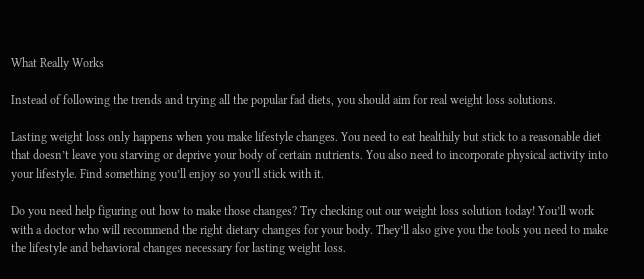What Really Works

Instead of following the trends and trying all the popular fad diets, you should aim for real weight loss solutions.

Lasting weight loss only happens when you make lifestyle changes. You need to eat healthily but stick to a reasonable diet that doesn’t leave you starving or deprive your body of certain nutrients. You also need to incorporate physical activity into your lifestyle. Find something you’ll enjoy so you’ll stick with it.

Do you need help figuring out how to make those changes? Try checking out our weight loss solution today! You’ll work with a doctor who will recommend the right dietary changes for your body. They’ll also give you the tools you need to make the lifestyle and behavioral changes necessary for lasting weight loss.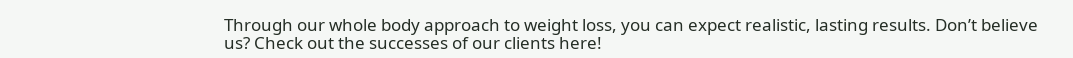Through our whole body approach to weight loss, you can expect realistic, lasting results. Don’t believe us? Check out the successes of our clients here!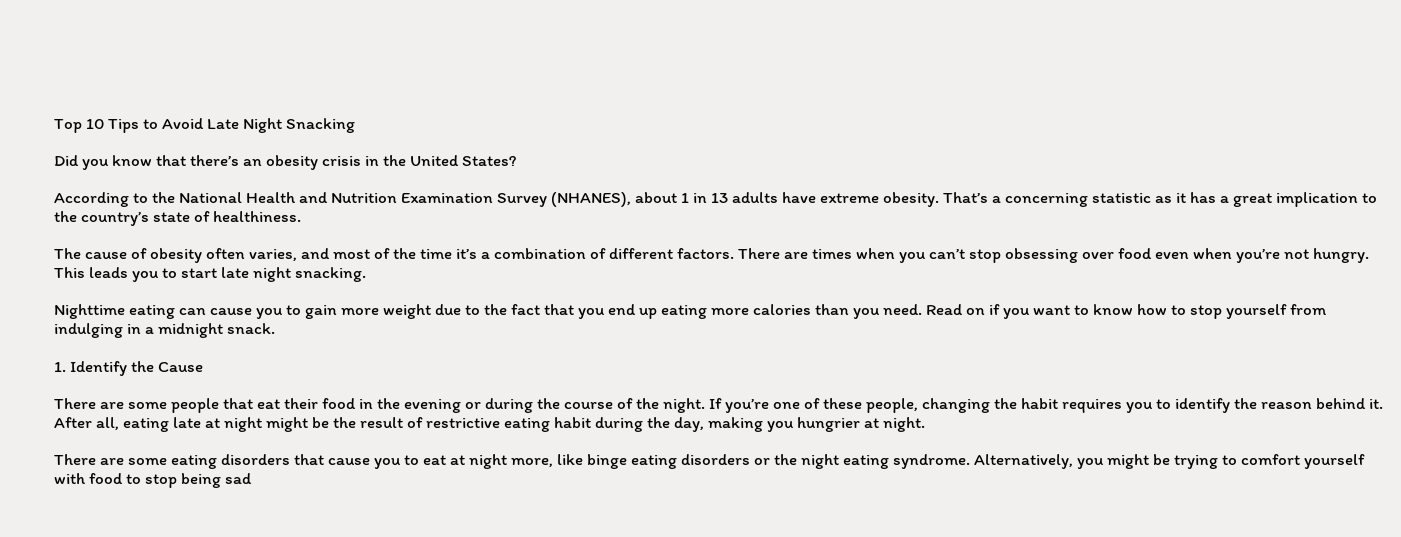Top 10 Tips to Avoid Late Night Snacking

Did you know that there’s an obesity crisis in the United States?

According to the National Health and Nutrition Examination Survey (NHANES), about 1 in 13 adults have extreme obesity. That’s a concerning statistic as it has a great implication to the country’s state of healthiness.

The cause of obesity often varies, and most of the time it’s a combination of different factors. There are times when you can’t stop obsessing over food even when you’re not hungry. This leads you to start late night snacking.

Nighttime eating can cause you to gain more weight due to the fact that you end up eating more calories than you need. Read on if you want to know how to stop yourself from indulging in a midnight snack.

1. Identify the Cause

There are some people that eat their food in the evening or during the course of the night. If you’re one of these people, changing the habit requires you to identify the reason behind it. After all, eating late at night might be the result of restrictive eating habit during the day, making you hungrier at night.

There are some eating disorders that cause you to eat at night more, like binge eating disorders or the night eating syndrome. Alternatively, you might be trying to comfort yourself with food to stop being sad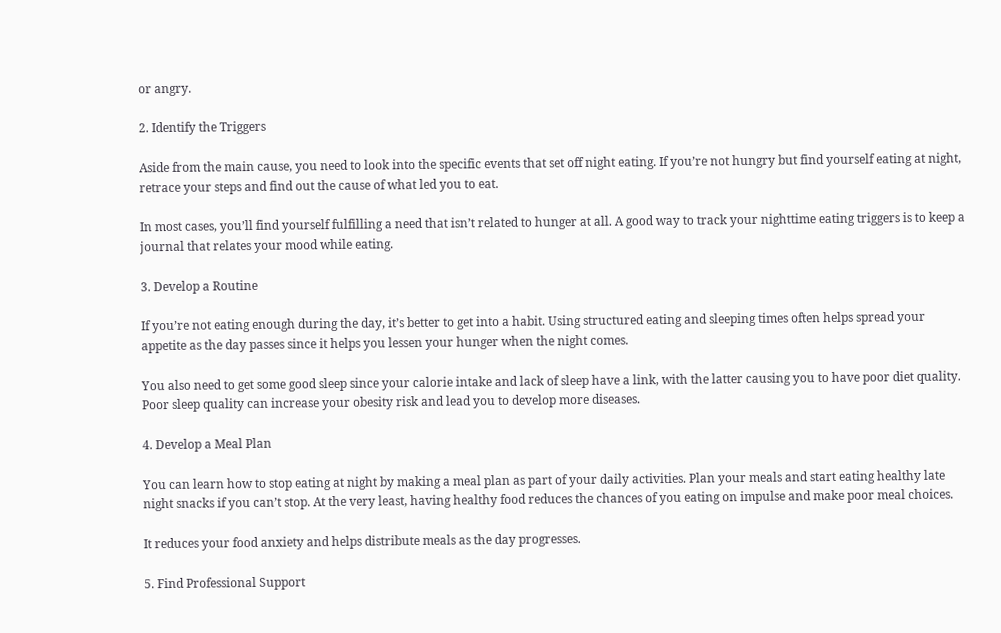or angry.

2. Identify the Triggers

Aside from the main cause, you need to look into the specific events that set off night eating. If you’re not hungry but find yourself eating at night, retrace your steps and find out the cause of what led you to eat.

In most cases, you’ll find yourself fulfilling a need that isn’t related to hunger at all. A good way to track your nighttime eating triggers is to keep a journal that relates your mood while eating.

3. Develop a Routine

If you’re not eating enough during the day, it’s better to get into a habit. Using structured eating and sleeping times often helps spread your appetite as the day passes since it helps you lessen your hunger when the night comes.

You also need to get some good sleep since your calorie intake and lack of sleep have a link, with the latter causing you to have poor diet quality. Poor sleep quality can increase your obesity risk and lead you to develop more diseases.

4. Develop a Meal Plan

You can learn how to stop eating at night by making a meal plan as part of your daily activities. Plan your meals and start eating healthy late night snacks if you can’t stop. At the very least, having healthy food reduces the chances of you eating on impulse and make poor meal choices.

It reduces your food anxiety and helps distribute meals as the day progresses.

5. Find Professional Support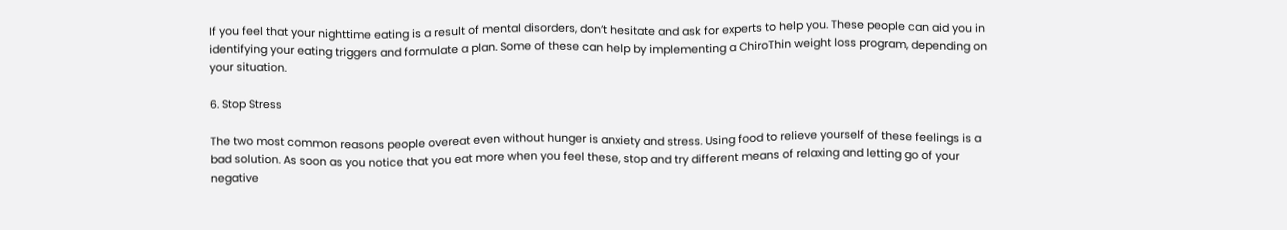If you feel that your nighttime eating is a result of mental disorders, don’t hesitate and ask for experts to help you. These people can aid you in identifying your eating triggers and formulate a plan. Some of these can help by implementing a ChiroThin weight loss program, depending on your situation.

6. Stop Stress

The two most common reasons people overeat even without hunger is anxiety and stress. Using food to relieve yourself of these feelings is a bad solution. As soon as you notice that you eat more when you feel these, stop and try different means of relaxing and letting go of your negative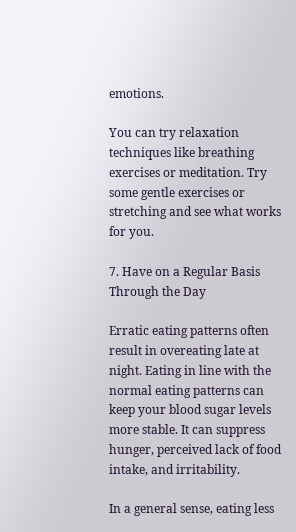emotions.

You can try relaxation techniques like breathing exercises or meditation. Try some gentle exercises or stretching and see what works for you.

7. Have on a Regular Basis Through the Day

Erratic eating patterns often result in overeating late at night. Eating in line with the normal eating patterns can keep your blood sugar levels more stable. It can suppress hunger, perceived lack of food intake, and irritability.

In a general sense, eating less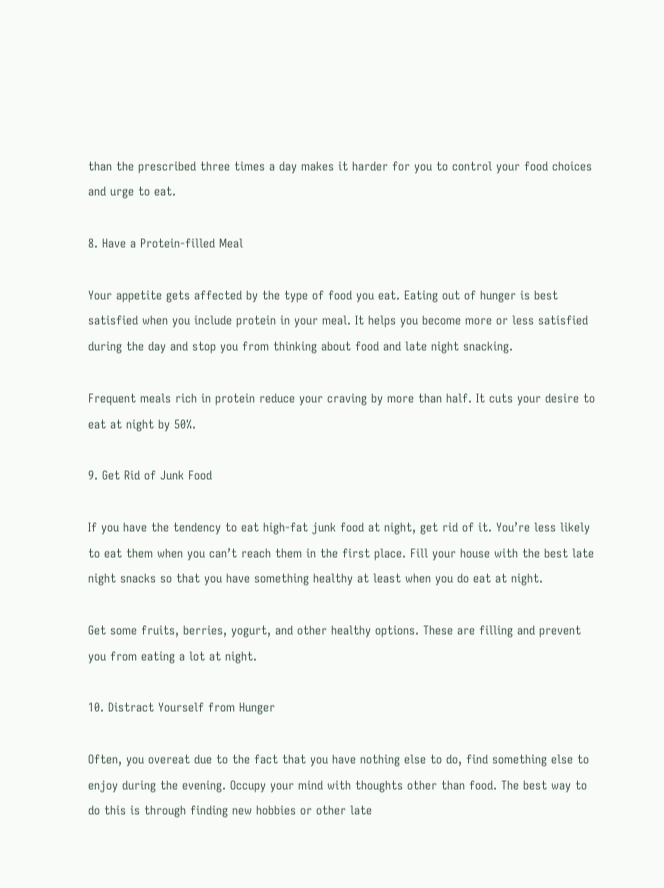than the prescribed three times a day makes it harder for you to control your food choices and urge to eat.

8. Have a Protein-filled Meal

Your appetite gets affected by the type of food you eat. Eating out of hunger is best satisfied when you include protein in your meal. It helps you become more or less satisfied during the day and stop you from thinking about food and late night snacking.

Frequent meals rich in protein reduce your craving by more than half. It cuts your desire to eat at night by 50%.

9. Get Rid of Junk Food

If you have the tendency to eat high-fat junk food at night, get rid of it. You’re less likely to eat them when you can’t reach them in the first place. Fill your house with the best late night snacks so that you have something healthy at least when you do eat at night.

Get some fruits, berries, yogurt, and other healthy options. These are filling and prevent you from eating a lot at night.

10. Distract Yourself from Hunger

Often, you overeat due to the fact that you have nothing else to do, find something else to enjoy during the evening. Occupy your mind with thoughts other than food. The best way to do this is through finding new hobbies or other late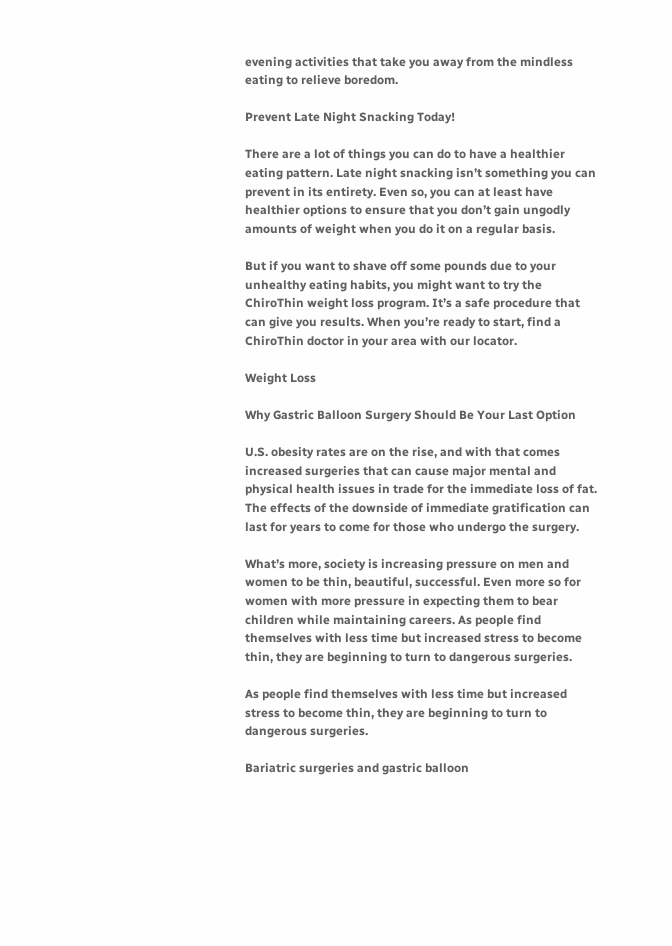evening activities that take you away from the mindless eating to relieve boredom.

Prevent Late Night Snacking Today!

There are a lot of things you can do to have a healthier eating pattern. Late night snacking isn’t something you can prevent in its entirety. Even so, you can at least have healthier options to ensure that you don’t gain ungodly amounts of weight when you do it on a regular basis.

But if you want to shave off some pounds due to your unhealthy eating habits, you might want to try the ChiroThin weight loss program. It’s a safe procedure that can give you results. When you’re ready to start, find a ChiroThin doctor in your area with our locator.

Weight Loss

Why Gastric Balloon Surgery Should Be Your Last Option

U.S. obesity rates are on the rise, and with that comes increased surgeries that can cause major mental and physical health issues in trade for the immediate loss of fat. The effects of the downside of immediate gratification can last for years to come for those who undergo the surgery.

What’s more, society is increasing pressure on men and women to be thin, beautiful, successful. Even more so for women with more pressure in expecting them to bear children while maintaining careers. As people find themselves with less time but increased stress to become thin, they are beginning to turn to dangerous surgeries.

As people find themselves with less time but increased stress to become thin, they are beginning to turn to dangerous surgeries.

Bariatric surgeries and gastric balloon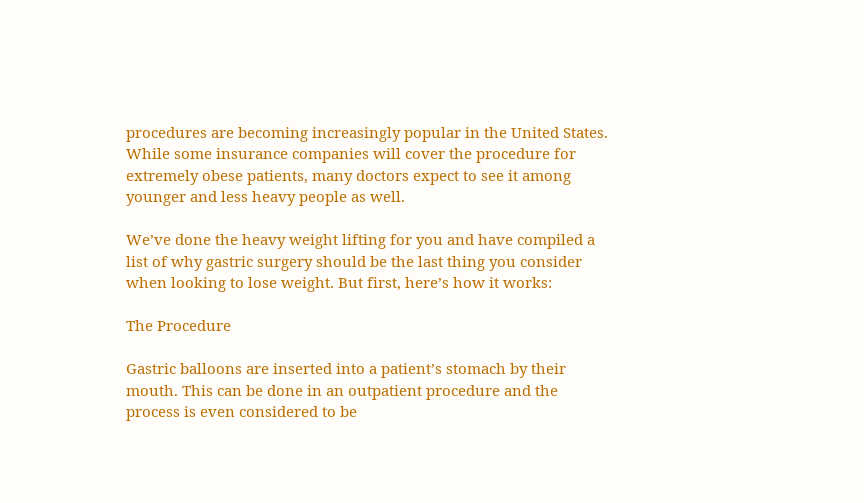procedures are becoming increasingly popular in the United States. While some insurance companies will cover the procedure for extremely obese patients, many doctors expect to see it among younger and less heavy people as well.

We’ve done the heavy weight lifting for you and have compiled a list of why gastric surgery should be the last thing you consider when looking to lose weight. But first, here’s how it works:

The Procedure

Gastric balloons are inserted into a patient’s stomach by their mouth. This can be done in an outpatient procedure and the process is even considered to be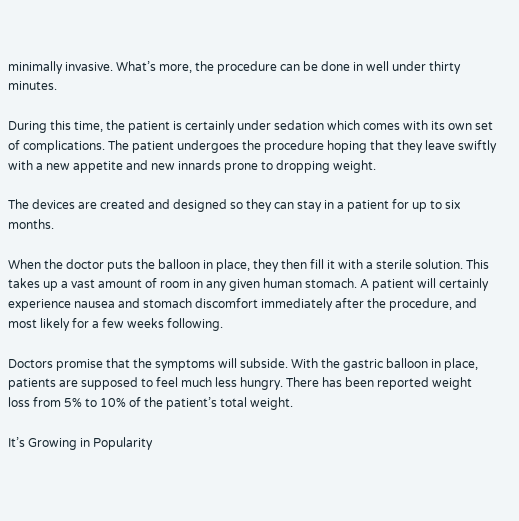minimally invasive. What’s more, the procedure can be done in well under thirty minutes.

During this time, the patient is certainly under sedation which comes with its own set of complications. The patient undergoes the procedure hoping that they leave swiftly with a new appetite and new innards prone to dropping weight.

The devices are created and designed so they can stay in a patient for up to six months.

When the doctor puts the balloon in place, they then fill it with a sterile solution. This takes up a vast amount of room in any given human stomach. A patient will certainly experience nausea and stomach discomfort immediately after the procedure, and most likely for a few weeks following.

Doctors promise that the symptoms will subside. With the gastric balloon in place, patients are supposed to feel much less hungry. There has been reported weight loss from 5% to 10% of the patient’s total weight.

It’s Growing in Popularity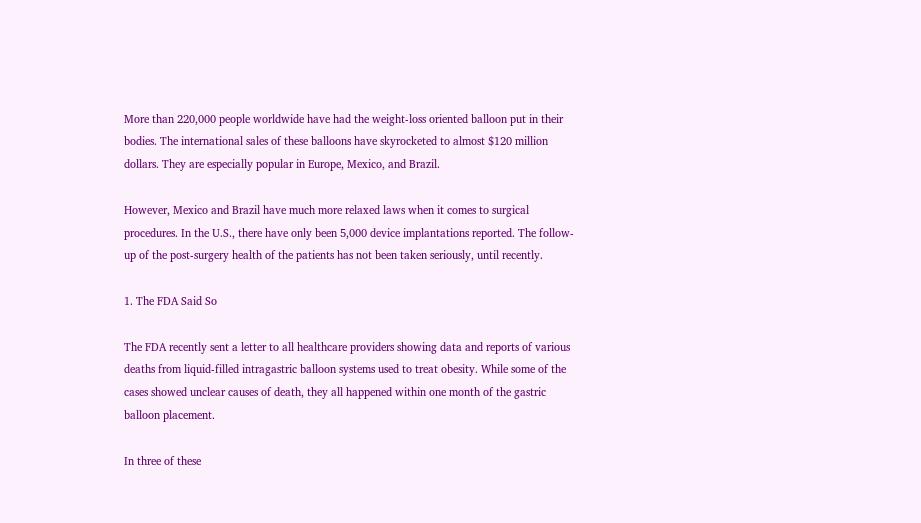More than 220,000 people worldwide have had the weight-loss oriented balloon put in their bodies. The international sales of these balloons have skyrocketed to almost $120 million dollars. They are especially popular in Europe, Mexico, and Brazil.

However, Mexico and Brazil have much more relaxed laws when it comes to surgical procedures. In the U.S., there have only been 5,000 device implantations reported. The follow-up of the post-surgery health of the patients has not been taken seriously, until recently.

1. The FDA Said So

The FDA recently sent a letter to all healthcare providers showing data and reports of various deaths from liquid-filled intragastric balloon systems used to treat obesity. While some of the cases showed unclear causes of death, they all happened within one month of the gastric balloon placement.

In three of these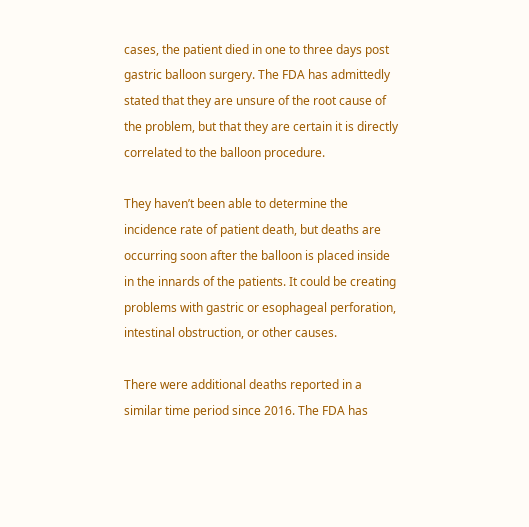cases, the patient died in one to three days post gastric balloon surgery. The FDA has admittedly stated that they are unsure of the root cause of the problem, but that they are certain it is directly correlated to the balloon procedure.

They haven’t been able to determine the incidence rate of patient death, but deaths are occurring soon after the balloon is placed inside in the innards of the patients. It could be creating problems with gastric or esophageal perforation, intestinal obstruction, or other causes.

There were additional deaths reported in a similar time period since 2016. The FDA has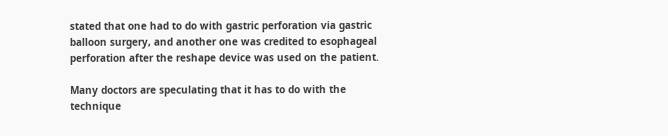stated that one had to do with gastric perforation via gastric balloon surgery, and another one was credited to esophageal perforation after the reshape device was used on the patient.

Many doctors are speculating that it has to do with the technique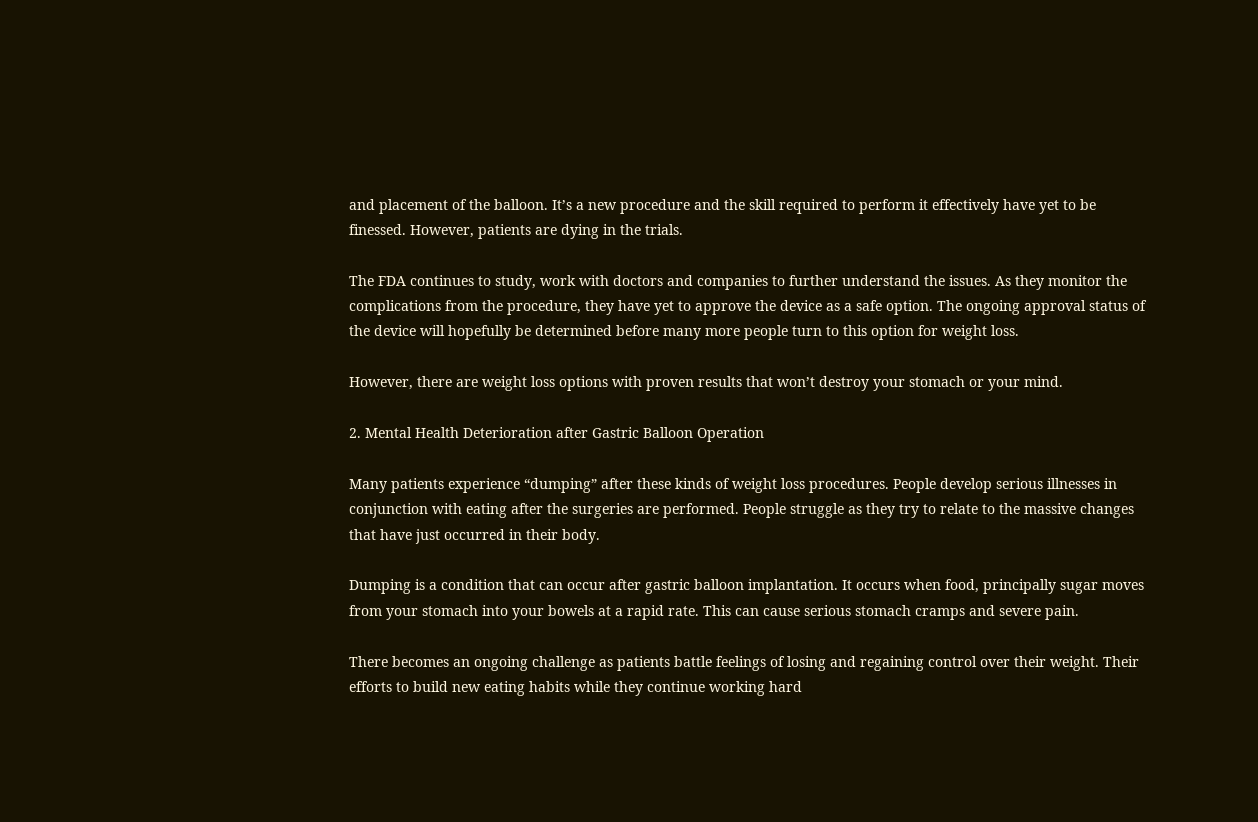and placement of the balloon. It’s a new procedure and the skill required to perform it effectively have yet to be finessed. However, patients are dying in the trials.

The FDA continues to study, work with doctors and companies to further understand the issues. As they monitor the complications from the procedure, they have yet to approve the device as a safe option. The ongoing approval status of the device will hopefully be determined before many more people turn to this option for weight loss.

However, there are weight loss options with proven results that won’t destroy your stomach or your mind.

2. Mental Health Deterioration after Gastric Balloon Operation

Many patients experience “dumping” after these kinds of weight loss procedures. People develop serious illnesses in conjunction with eating after the surgeries are performed. People struggle as they try to relate to the massive changes that have just occurred in their body.

Dumping is a condition that can occur after gastric balloon implantation. It occurs when food, principally sugar moves from your stomach into your bowels at a rapid rate. This can cause serious stomach cramps and severe pain.

There becomes an ongoing challenge as patients battle feelings of losing and regaining control over their weight. Their efforts to build new eating habits while they continue working hard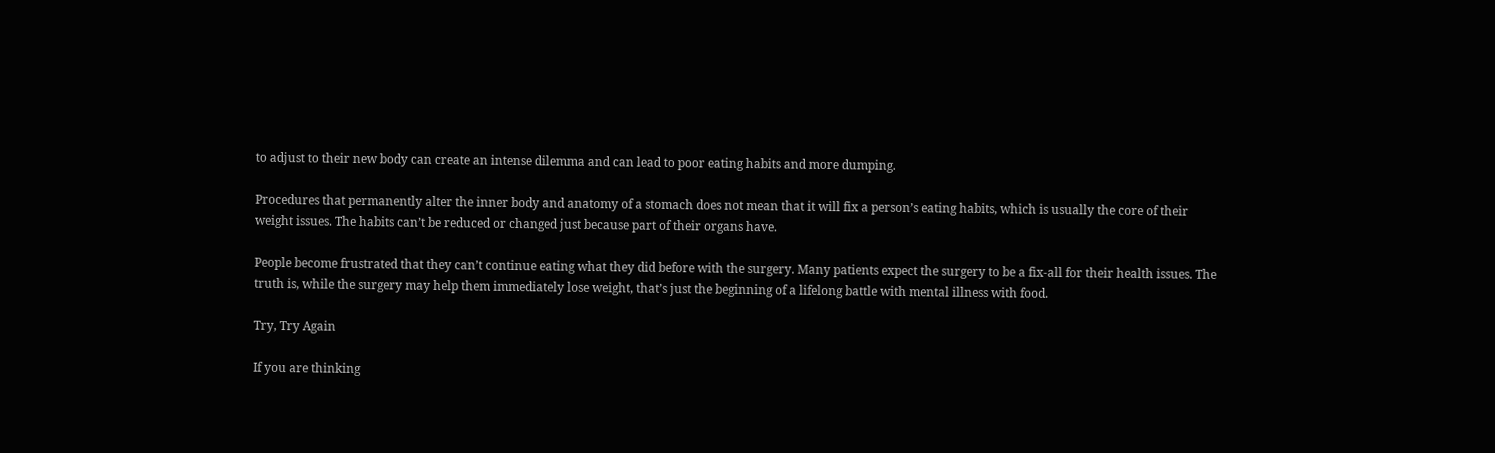to adjust to their new body can create an intense dilemma and can lead to poor eating habits and more dumping.

Procedures that permanently alter the inner body and anatomy of a stomach does not mean that it will fix a person’s eating habits, which is usually the core of their weight issues. The habits can’t be reduced or changed just because part of their organs have.

People become frustrated that they can’t continue eating what they did before with the surgery. Many patients expect the surgery to be a fix-all for their health issues. The truth is, while the surgery may help them immediately lose weight, that’s just the beginning of a lifelong battle with mental illness with food.

Try, Try Again

If you are thinking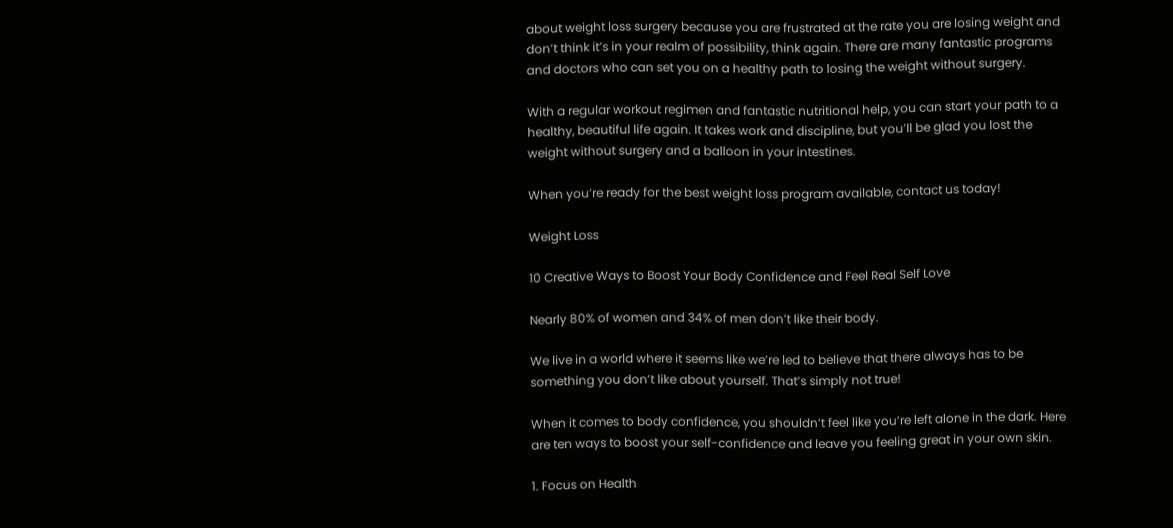about weight loss surgery because you are frustrated at the rate you are losing weight and don’t think it’s in your realm of possibility, think again. There are many fantastic programs and doctors who can set you on a healthy path to losing the weight without surgery.

With a regular workout regimen and fantastic nutritional help, you can start your path to a healthy, beautiful life again. It takes work and discipline, but you’ll be glad you lost the weight without surgery and a balloon in your intestines.

When you’re ready for the best weight loss program available, contact us today!

Weight Loss

10 Creative Ways to Boost Your Body Confidence and Feel Real Self Love

Nearly 80% of women and 34% of men don’t like their body.

We live in a world where it seems like we’re led to believe that there always has to be something you don’t like about yourself. That’s simply not true!

When it comes to body confidence, you shouldn’t feel like you’re left alone in the dark. Here are ten ways to boost your self-confidence and leave you feeling great in your own skin.

1. Focus on Health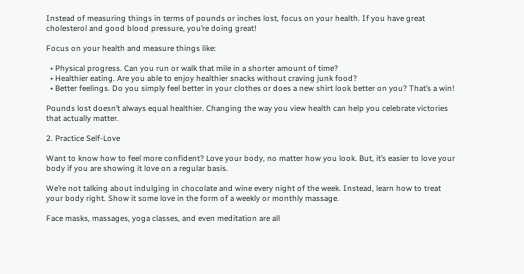Instead of measuring things in terms of pounds or inches lost, focus on your health. If you have great cholesterol and good blood pressure, you’re doing great!

Focus on your health and measure things like:

  • Physical progress. Can you run or walk that mile in a shorter amount of time?
  • Healthier eating. Are you able to enjoy healthier snacks without craving junk food?
  • Better feelings. Do you simply feel better in your clothes or does a new shirt look better on you? That’s a win!

Pounds lost doesn’t always equal healthier. Changing the way you view health can help you celebrate victories that actually matter.

2. Practice Self-Love

Want to know how to feel more confident? Love your body, no matter how you look. But, it’s easier to love your body if you are showing it love on a regular basis.

We’re not talking about indulging in chocolate and wine every night of the week. Instead, learn how to treat your body right. Show it some love in the form of a weekly or monthly massage.

Face masks, massages, yoga classes, and even meditation are all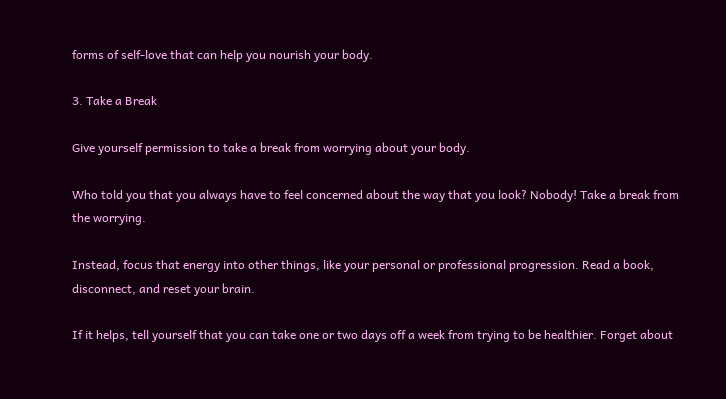forms of self-love that can help you nourish your body.

3. Take a Break

Give yourself permission to take a break from worrying about your body.

Who told you that you always have to feel concerned about the way that you look? Nobody! Take a break from the worrying.

Instead, focus that energy into other things, like your personal or professional progression. Read a book, disconnect, and reset your brain.

If it helps, tell yourself that you can take one or two days off a week from trying to be healthier. Forget about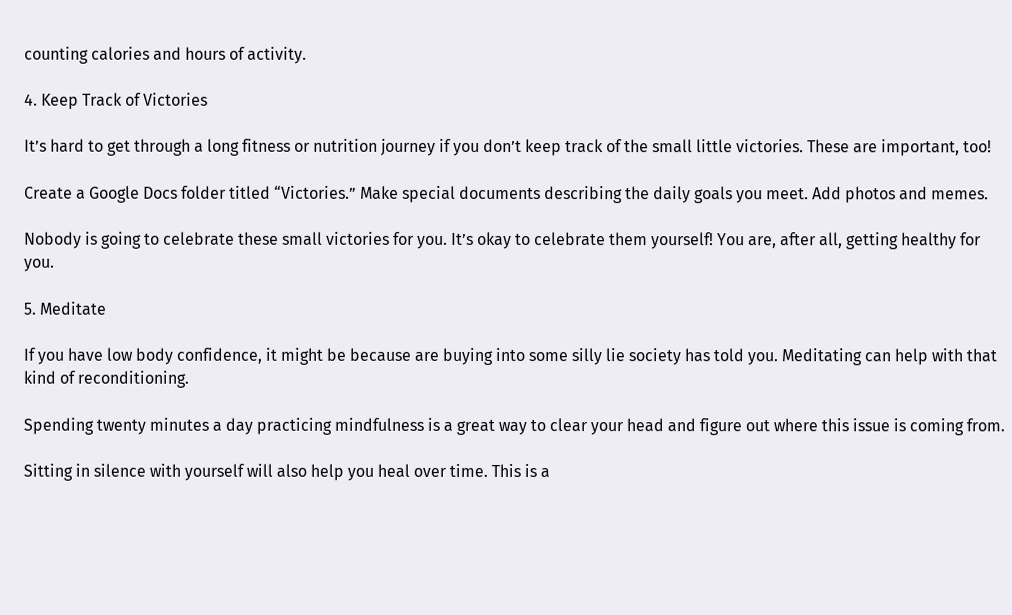counting calories and hours of activity.

4. Keep Track of Victories

It’s hard to get through a long fitness or nutrition journey if you don’t keep track of the small little victories. These are important, too!

Create a Google Docs folder titled “Victories.” Make special documents describing the daily goals you meet. Add photos and memes.

Nobody is going to celebrate these small victories for you. It’s okay to celebrate them yourself! You are, after all, getting healthy for you.

5. Meditate

If you have low body confidence, it might be because are buying into some silly lie society has told you. Meditating can help with that kind of reconditioning.

Spending twenty minutes a day practicing mindfulness is a great way to clear your head and figure out where this issue is coming from.

Sitting in silence with yourself will also help you heal over time. This is a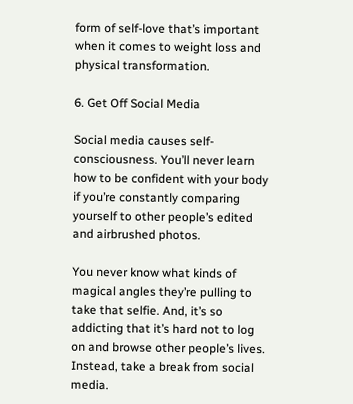form of self-love that’s important when it comes to weight loss and physical transformation.

6. Get Off Social Media

Social media causes self-consciousness. You’ll never learn how to be confident with your body if you’re constantly comparing yourself to other people’s edited and airbrushed photos.

You never know what kinds of magical angles they’re pulling to take that selfie. And, it’s so addicting that it’s hard not to log on and browse other people’s lives. Instead, take a break from social media.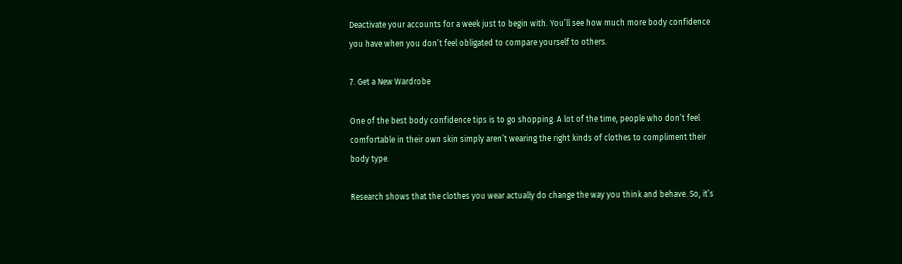Deactivate your accounts for a week just to begin with. You’ll see how much more body confidence you have when you don’t feel obligated to compare yourself to others.

7. Get a New Wardrobe

One of the best body confidence tips is to go shopping. A lot of the time, people who don’t feel comfortable in their own skin simply aren’t wearing the right kinds of clothes to compliment their body type.

Research shows that the clothes you wear actually do change the way you think and behave. So, it’s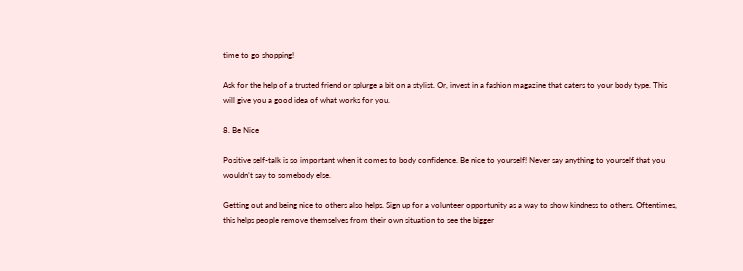time to go shopping!

Ask for the help of a trusted friend or splurge a bit on a stylist. Or, invest in a fashion magazine that caters to your body type. This will give you a good idea of what works for you.

8. Be Nice

Positive self-talk is so important when it comes to body confidence. Be nice to yourself! Never say anything to yourself that you wouldn’t say to somebody else.

Getting out and being nice to others also helps. Sign up for a volunteer opportunity as a way to show kindness to others. Oftentimes, this helps people remove themselves from their own situation to see the bigger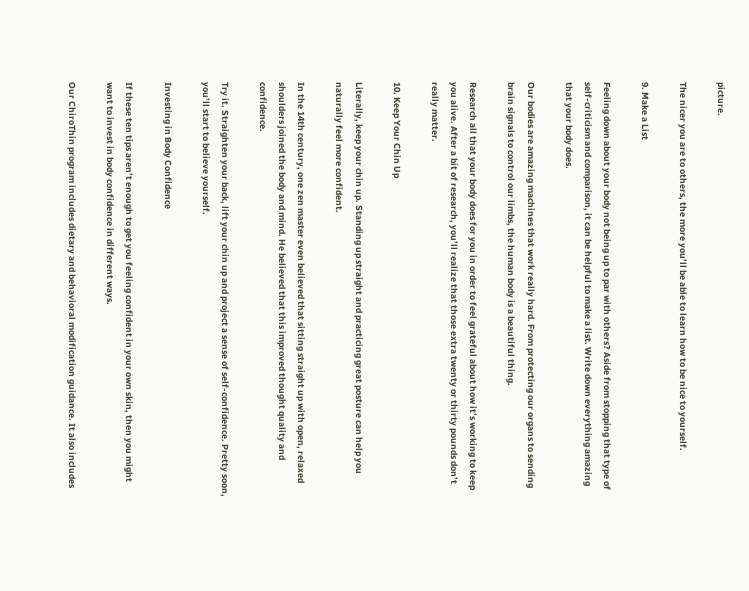picture.

The nicer you are to others, the more you’ll be able to learn how to be nice to yourself.

9. Make a List

Feeling down about your body not being up to par with others? Aside from stopping that type of self-criticism and comparison, it can be helpful to make a list. Write down everything amazing that your body does.

Our bodies are amazing machines that work really hard. From protecting our organs to sending brain signals to control our limbs, the human body is a beautiful thing.

Research all that your body does for you in order to feel grateful about how it’s working to keep you alive. After a bit of research, you’ll realize that those extra twenty or thirty pounds don’t really matter.

10. Keep Your Chin Up

Literally, keep your chin up. Standing up straight and practicing great posture can help you naturally feel more confident.

In the 14th century, one zen master even believed that sitting straight up with open, relaxed shoulders joined the body and mind. He believed that this improved thought quality and confidence.

Try it. Straighten your back, lift your chin up and project a sense of self-confidence. Pretty soon, you’ll start to believe yourself.

Investing in Body Confidence

If these ten tips aren’t enough to get you feeling confident in your own skin, then you might want to invest in body confidence in different ways.

Our ChiroThin program includes dietary and behavioral modification guidance. It also includes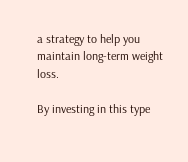a strategy to help you maintain long-term weight loss.

By investing in this type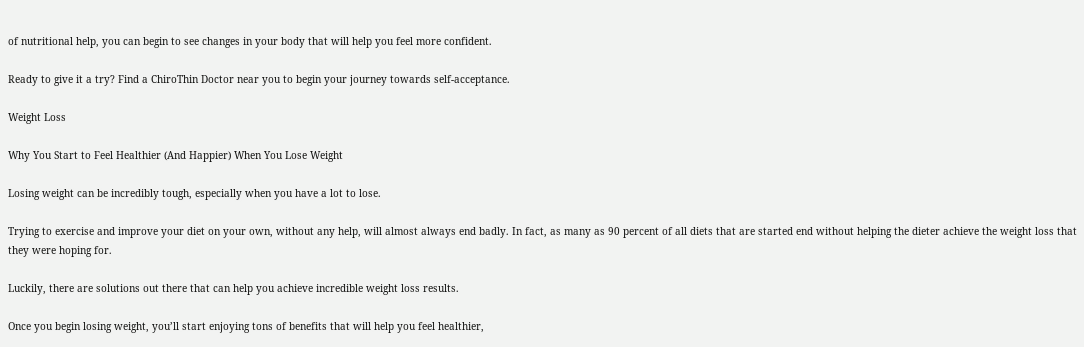of nutritional help, you can begin to see changes in your body that will help you feel more confident.

Ready to give it a try? Find a ChiroThin Doctor near you to begin your journey towards self-acceptance.

Weight Loss

Why You Start to Feel Healthier (And Happier) When You Lose Weight

Losing weight can be incredibly tough, especially when you have a lot to lose.

Trying to exercise and improve your diet on your own, without any help, will almost always end badly. In fact, as many as 90 percent of all diets that are started end without helping the dieter achieve the weight loss that they were hoping for.

Luckily, there are solutions out there that can help you achieve incredible weight loss results.

Once you begin losing weight, you’ll start enjoying tons of benefits that will help you feel healthier,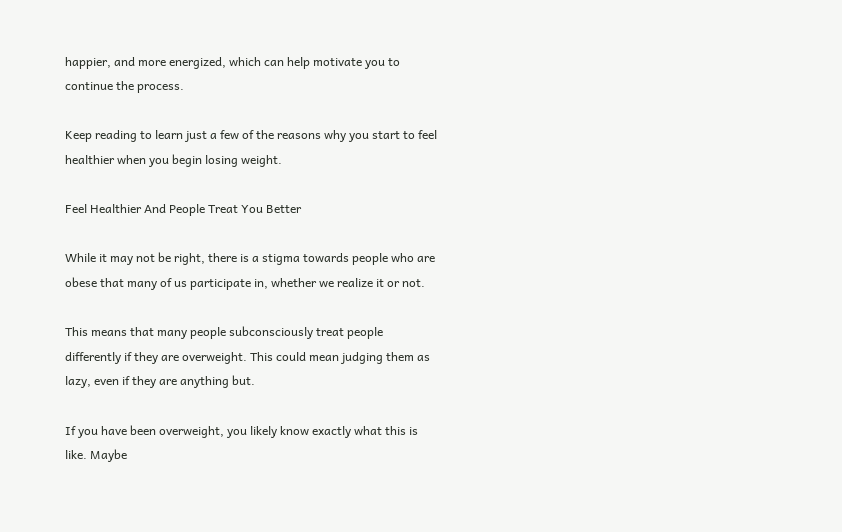happier, and more energized, which can help motivate you to continue the process.

Keep reading to learn just a few of the reasons why you start to feel healthier when you begin losing weight.

Feel Healthier And People Treat You Better

While it may not be right, there is a stigma towards people who are obese that many of us participate in, whether we realize it or not.

This means that many people subconsciously treat people differently if they are overweight. This could mean judging them as lazy, even if they are anything but.

If you have been overweight, you likely know exactly what this is like. Maybe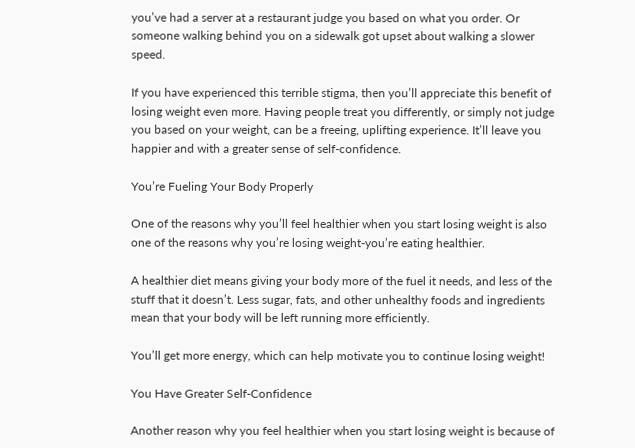you’ve had a server at a restaurant judge you based on what you order. Or someone walking behind you on a sidewalk got upset about walking a slower speed.

If you have experienced this terrible stigma, then you’ll appreciate this benefit of losing weight even more. Having people treat you differently, or simply not judge you based on your weight, can be a freeing, uplifting experience. It’ll leave you happier and with a greater sense of self-confidence.

You’re Fueling Your Body Properly

One of the reasons why you’ll feel healthier when you start losing weight is also one of the reasons why you’re losing weight-you’re eating healthier.

A healthier diet means giving your body more of the fuel it needs, and less of the stuff that it doesn’t. Less sugar, fats, and other unhealthy foods and ingredients mean that your body will be left running more efficiently.

You’ll get more energy, which can help motivate you to continue losing weight!

You Have Greater Self-Confidence

Another reason why you feel healthier when you start losing weight is because of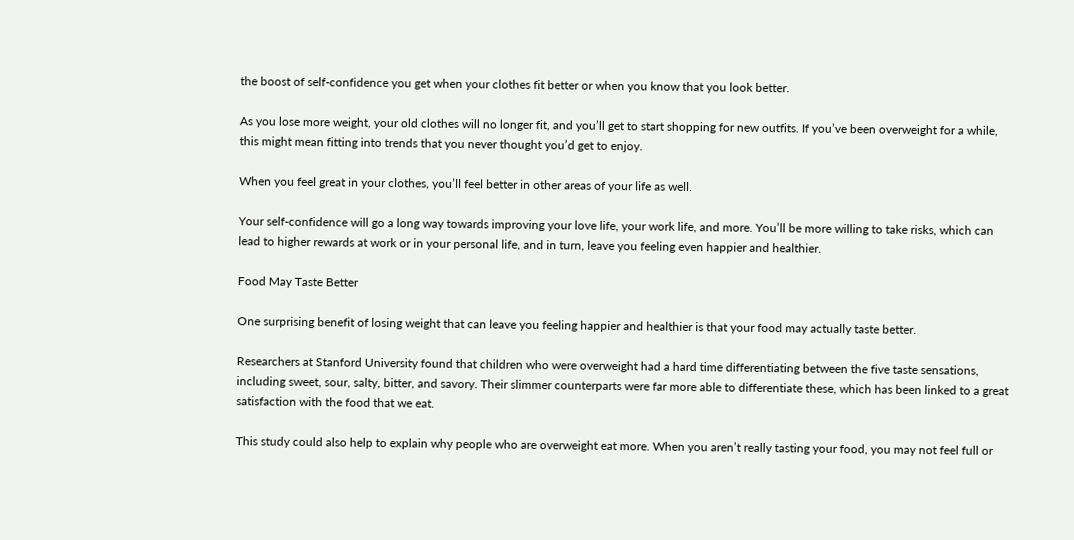the boost of self-confidence you get when your clothes fit better or when you know that you look better.

As you lose more weight, your old clothes will no longer fit, and you’ll get to start shopping for new outfits. If you’ve been overweight for a while, this might mean fitting into trends that you never thought you’d get to enjoy.

When you feel great in your clothes, you’ll feel better in other areas of your life as well.

Your self-confidence will go a long way towards improving your love life, your work life, and more. You’ll be more willing to take risks, which can lead to higher rewards at work or in your personal life, and in turn, leave you feeling even happier and healthier.

Food May Taste Better

One surprising benefit of losing weight that can leave you feeling happier and healthier is that your food may actually taste better.

Researchers at Stanford University found that children who were overweight had a hard time differentiating between the five taste sensations, including sweet, sour, salty, bitter, and savory. Their slimmer counterparts were far more able to differentiate these, which has been linked to a great satisfaction with the food that we eat.

This study could also help to explain why people who are overweight eat more. When you aren’t really tasting your food, you may not feel full or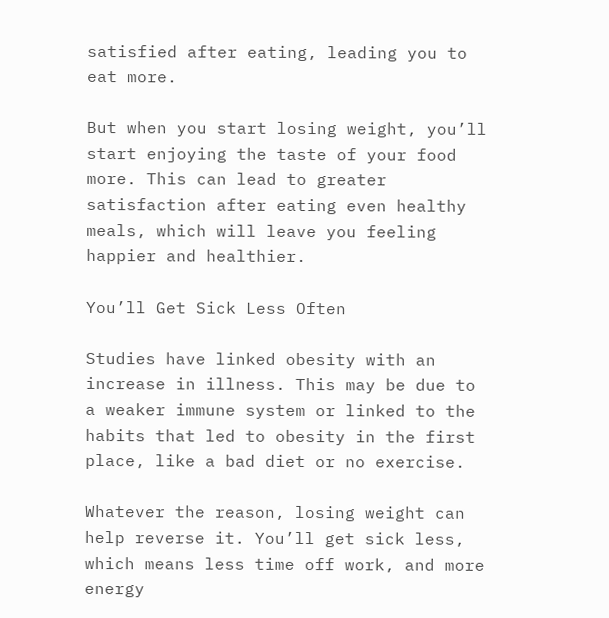satisfied after eating, leading you to eat more.

But when you start losing weight, you’ll start enjoying the taste of your food more. This can lead to greater satisfaction after eating even healthy meals, which will leave you feeling happier and healthier.

You’ll Get Sick Less Often

Studies have linked obesity with an increase in illness. This may be due to a weaker immune system or linked to the habits that led to obesity in the first place, like a bad diet or no exercise.

Whatever the reason, losing weight can help reverse it. You’ll get sick less, which means less time off work, and more energy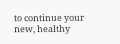to continue your new, healthy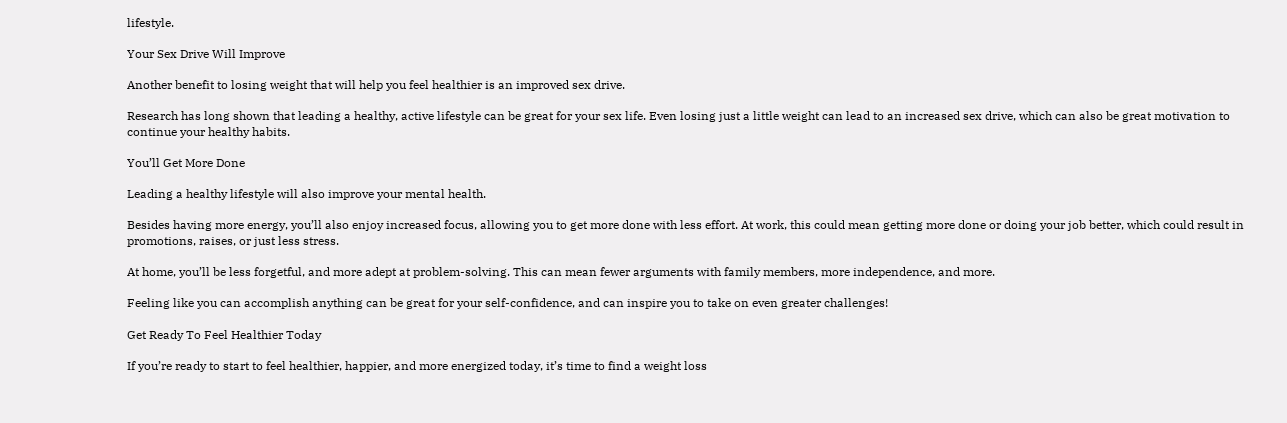lifestyle.

Your Sex Drive Will Improve

Another benefit to losing weight that will help you feel healthier is an improved sex drive.

Research has long shown that leading a healthy, active lifestyle can be great for your sex life. Even losing just a little weight can lead to an increased sex drive, which can also be great motivation to continue your healthy habits.

You’ll Get More Done

Leading a healthy lifestyle will also improve your mental health.

Besides having more energy, you’ll also enjoy increased focus, allowing you to get more done with less effort. At work, this could mean getting more done or doing your job better, which could result in promotions, raises, or just less stress.

At home, you’ll be less forgetful, and more adept at problem-solving. This can mean fewer arguments with family members, more independence, and more.

Feeling like you can accomplish anything can be great for your self-confidence, and can inspire you to take on even greater challenges!

Get Ready To Feel Healthier Today

If you’re ready to start to feel healthier, happier, and more energized today, it’s time to find a weight loss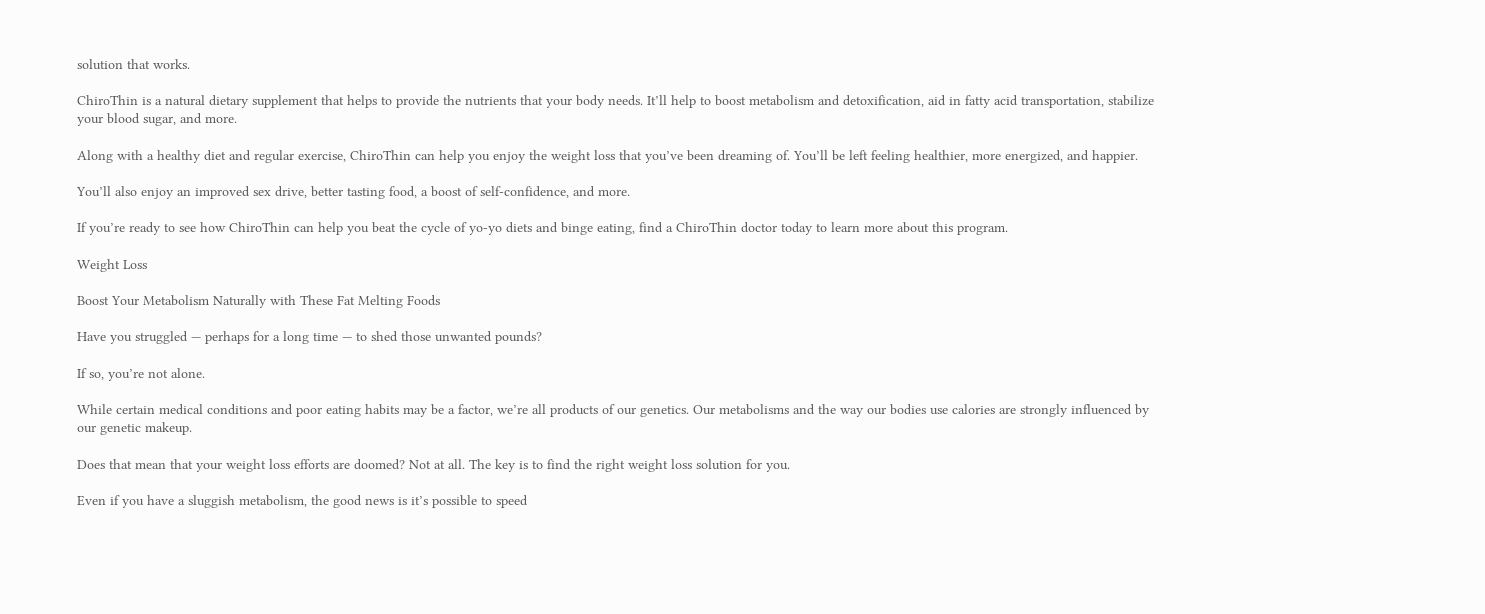solution that works.

ChiroThin is a natural dietary supplement that helps to provide the nutrients that your body needs. It’ll help to boost metabolism and detoxification, aid in fatty acid transportation, stabilize your blood sugar, and more.

Along with a healthy diet and regular exercise, ChiroThin can help you enjoy the weight loss that you’ve been dreaming of. You’ll be left feeling healthier, more energized, and happier.

You’ll also enjoy an improved sex drive, better tasting food, a boost of self-confidence, and more.

If you’re ready to see how ChiroThin can help you beat the cycle of yo-yo diets and binge eating, find a ChiroThin doctor today to learn more about this program.

Weight Loss

Boost Your Metabolism Naturally with These Fat Melting Foods

Have you struggled — perhaps for a long time — to shed those unwanted pounds?

If so, you’re not alone.

While certain medical conditions and poor eating habits may be a factor, we’re all products of our genetics. Our metabolisms and the way our bodies use calories are strongly influenced by our genetic makeup.

Does that mean that your weight loss efforts are doomed? Not at all. The key is to find the right weight loss solution for you.

Even if you have a sluggish metabolism, the good news is it’s possible to speed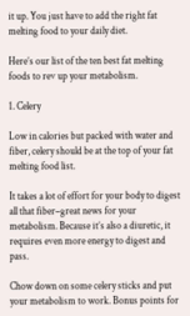it up. You just have to add the right fat melting food to your daily diet.

Here’s our list of the ten best fat melting foods to rev up your metabolism.

1. Celery

Low in calories but packed with water and fiber, celery should be at the top of your fat melting food list.

It takes a lot of effort for your body to digest all that fiber–great news for your metabolism. Because it’s also a diuretic, it requires even more energy to digest and pass.

Chow down on some celery sticks and put your metabolism to work. Bonus points for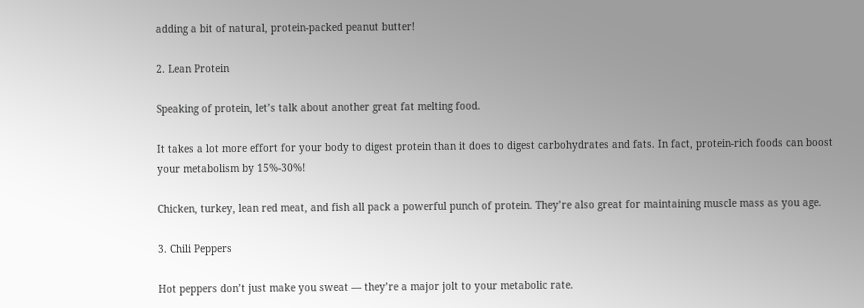adding a bit of natural, protein-packed peanut butter!

2. Lean Protein

Speaking of protein, let’s talk about another great fat melting food.

It takes a lot more effort for your body to digest protein than it does to digest carbohydrates and fats. In fact, protein-rich foods can boost your metabolism by 15%-30%!

Chicken, turkey, lean red meat, and fish all pack a powerful punch of protein. They’re also great for maintaining muscle mass as you age.

3. Chili Peppers

Hot peppers don’t just make you sweat — they’re a major jolt to your metabolic rate.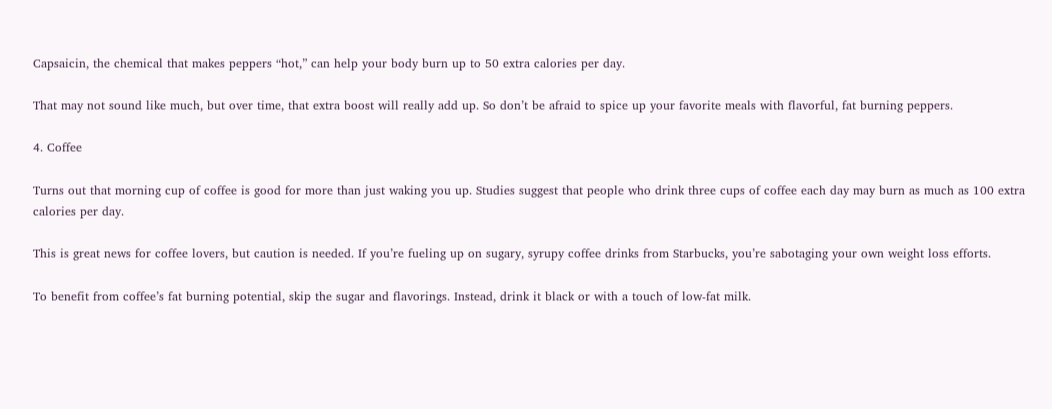Capsaicin, the chemical that makes peppers “hot,” can help your body burn up to 50 extra calories per day.

That may not sound like much, but over time, that extra boost will really add up. So don’t be afraid to spice up your favorite meals with flavorful, fat burning peppers.

4. Coffee

Turns out that morning cup of coffee is good for more than just waking you up. Studies suggest that people who drink three cups of coffee each day may burn as much as 100 extra calories per day.

This is great news for coffee lovers, but caution is needed. If you’re fueling up on sugary, syrupy coffee drinks from Starbucks, you’re sabotaging your own weight loss efforts.

To benefit from coffee’s fat burning potential, skip the sugar and flavorings. Instead, drink it black or with a touch of low-fat milk.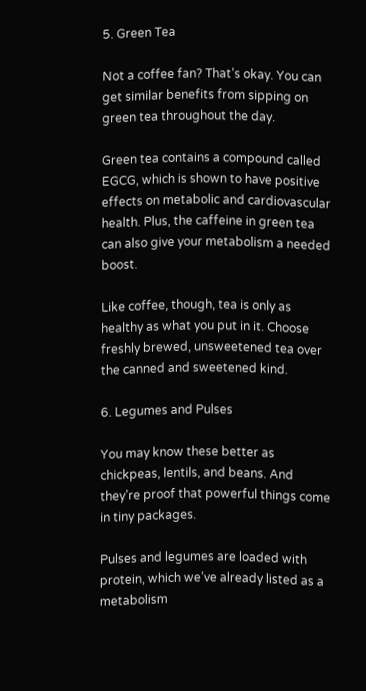5. Green Tea

Not a coffee fan? That’s okay. You can get similar benefits from sipping on green tea throughout the day.

Green tea contains a compound called EGCG, which is shown to have positive effects on metabolic and cardiovascular health. Plus, the caffeine in green tea can also give your metabolism a needed boost.

Like coffee, though, tea is only as healthy as what you put in it. Choose freshly brewed, unsweetened tea over the canned and sweetened kind.

6. Legumes and Pulses

You may know these better as chickpeas, lentils, and beans. And they’re proof that powerful things come in tiny packages.

Pulses and legumes are loaded with protein, which we’ve already listed as a metabolism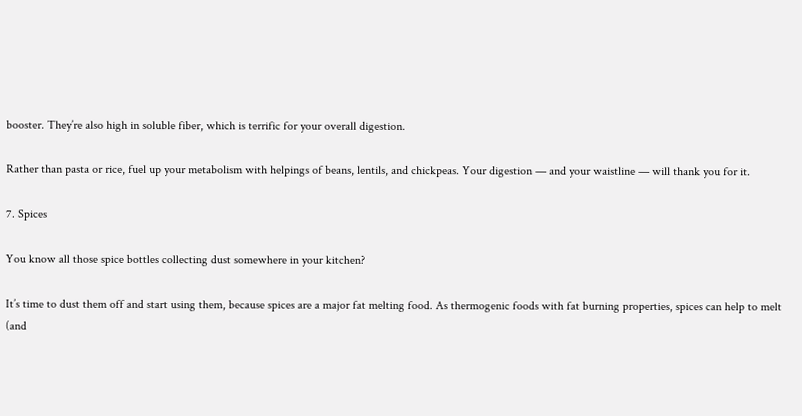booster. They’re also high in soluble fiber, which is terrific for your overall digestion.

Rather than pasta or rice, fuel up your metabolism with helpings of beans, lentils, and chickpeas. Your digestion — and your waistline — will thank you for it.

7. Spices

You know all those spice bottles collecting dust somewhere in your kitchen?

It’s time to dust them off and start using them, because spices are a major fat melting food. As thermogenic foods with fat burning properties, spices can help to melt (and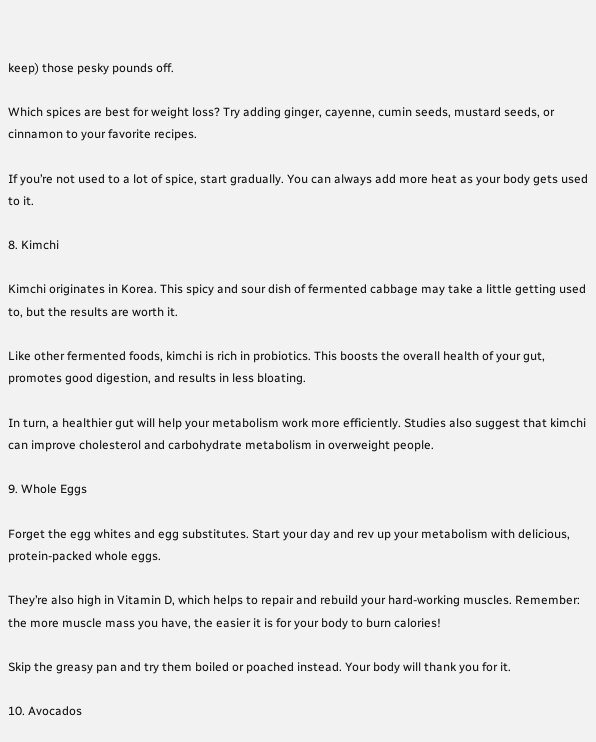keep) those pesky pounds off.

Which spices are best for weight loss? Try adding ginger, cayenne, cumin seeds, mustard seeds, or cinnamon to your favorite recipes.

If you’re not used to a lot of spice, start gradually. You can always add more heat as your body gets used to it.

8. Kimchi

Kimchi originates in Korea. This spicy and sour dish of fermented cabbage may take a little getting used to, but the results are worth it.

Like other fermented foods, kimchi is rich in probiotics. This boosts the overall health of your gut, promotes good digestion, and results in less bloating.

In turn, a healthier gut will help your metabolism work more efficiently. Studies also suggest that kimchi can improve cholesterol and carbohydrate metabolism in overweight people.

9. Whole Eggs

Forget the egg whites and egg substitutes. Start your day and rev up your metabolism with delicious, protein-packed whole eggs.

They’re also high in Vitamin D, which helps to repair and rebuild your hard-working muscles. Remember: the more muscle mass you have, the easier it is for your body to burn calories!

Skip the greasy pan and try them boiled or poached instead. Your body will thank you for it.

10. Avocados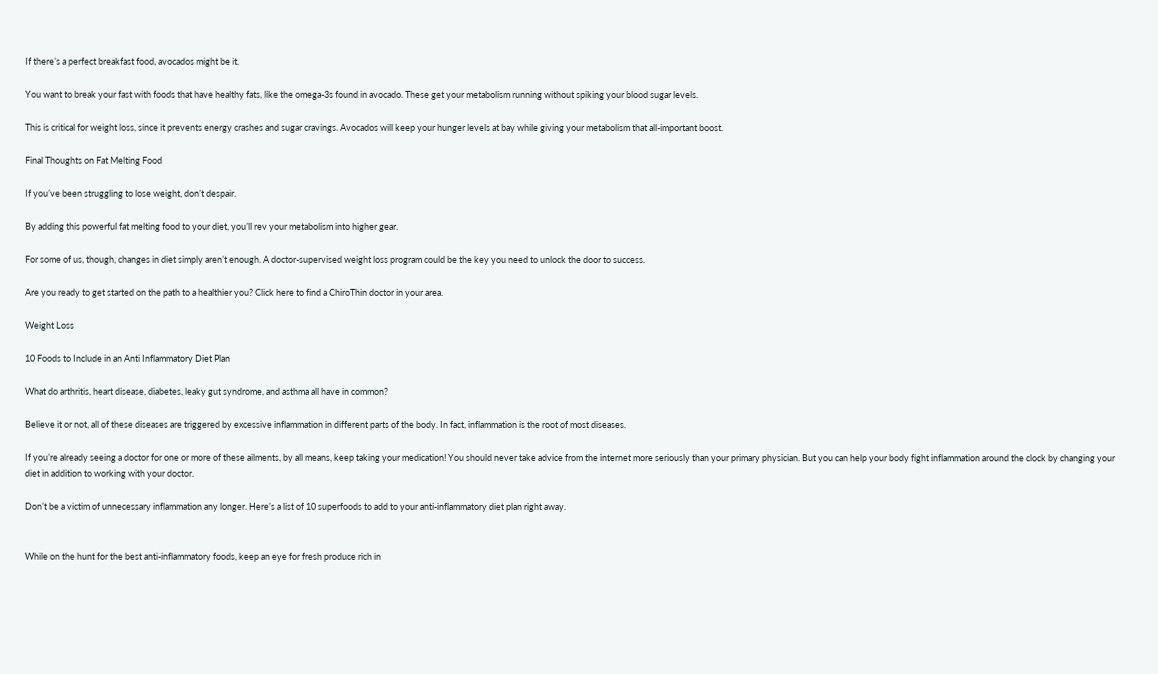If there’s a perfect breakfast food, avocados might be it.

You want to break your fast with foods that have healthy fats, like the omega-3s found in avocado. These get your metabolism running without spiking your blood sugar levels.

This is critical for weight loss, since it prevents energy crashes and sugar cravings. Avocados will keep your hunger levels at bay while giving your metabolism that all-important boost.

Final Thoughts on Fat Melting Food

If you’ve been struggling to lose weight, don’t despair.

By adding this powerful fat melting food to your diet, you’ll rev your metabolism into higher gear.

For some of us, though, changes in diet simply aren’t enough. A doctor-supervised weight loss program could be the key you need to unlock the door to success.

Are you ready to get started on the path to a healthier you? Click here to find a ChiroThin doctor in your area.

Weight Loss

10 Foods to Include in an Anti Inflammatory Diet Plan

What do arthritis, heart disease, diabetes, leaky gut syndrome, and asthma all have in common?

Believe it or not, all of these diseases are triggered by excessive inflammation in different parts of the body. In fact, inflammation is the root of most diseases.

If you’re already seeing a doctor for one or more of these ailments, by all means, keep taking your medication! You should never take advice from the internet more seriously than your primary physician. But you can help your body fight inflammation around the clock by changing your diet in addition to working with your doctor.

Don’t be a victim of unnecessary inflammation any longer. Here’s a list of 10 superfoods to add to your anti-inflammatory diet plan right away.


While on the hunt for the best anti-inflammatory foods, keep an eye for fresh produce rich in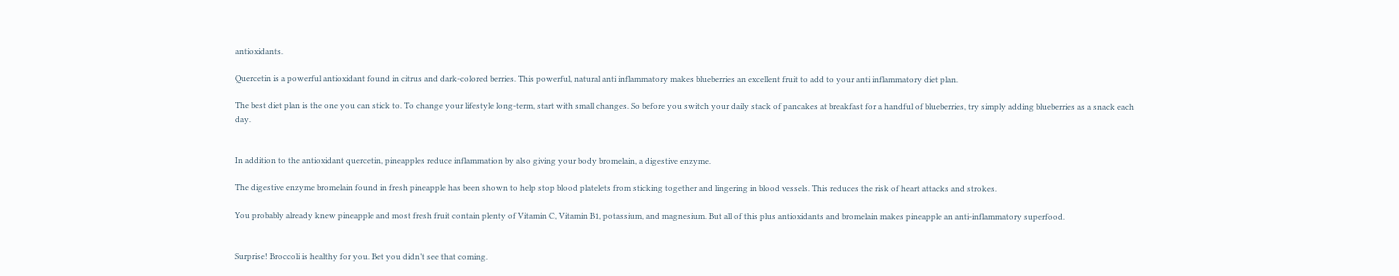antioxidants.

Quercetin is a powerful antioxidant found in citrus and dark-colored berries. This powerful, natural anti inflammatory makes blueberries an excellent fruit to add to your anti inflammatory diet plan.

The best diet plan is the one you can stick to. To change your lifestyle long-term, start with small changes. So before you switch your daily stack of pancakes at breakfast for a handful of blueberries, try simply adding blueberries as a snack each day.


In addition to the antioxidant quercetin, pineapples reduce inflammation by also giving your body bromelain, a digestive enzyme.

The digestive enzyme bromelain found in fresh pineapple has been shown to help stop blood platelets from sticking together and lingering in blood vessels. This reduces the risk of heart attacks and strokes.

You probably already knew pineapple and most fresh fruit contain plenty of Vitamin C, Vitamin B1, potassium, and magnesium. But all of this plus antioxidants and bromelain makes pineapple an anti-inflammatory superfood.


Surprise! Broccoli is healthy for you. Bet you didn’t see that coming.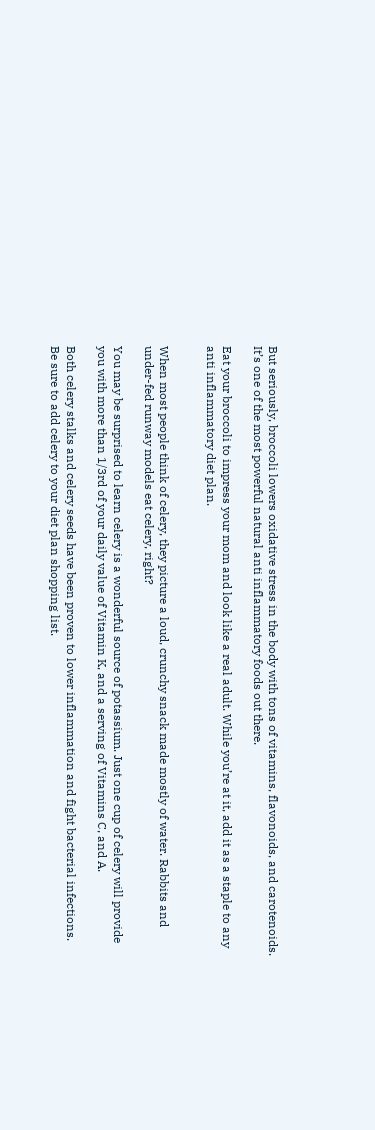But seriously, broccoli lowers oxidative stress in the body with tons of vitamins, flavonoids, and carotenoids. It’s one of the most powerful natural anti inflammatory foods out there.

Eat your broccoli to impress your mom and look like a real adult. While you’re at it, add it as a staple to any anti inflammatory diet plan.


When most people think of celery, they picture a loud, crunchy snack made mostly of water. Rabbits and under-fed runway models eat celery, right?

You may be surprised to learn celery is a wonderful source of potassium. Just one cup of celery will provide you with more than 1/3rd of your daily value of Vitamin K, and a serving of Vitamins C, and A.

Both celery stalks and celery seeds have been proven to lower inflammation and fight bacterial infections. Be sure to add celery to your diet plan shopping list.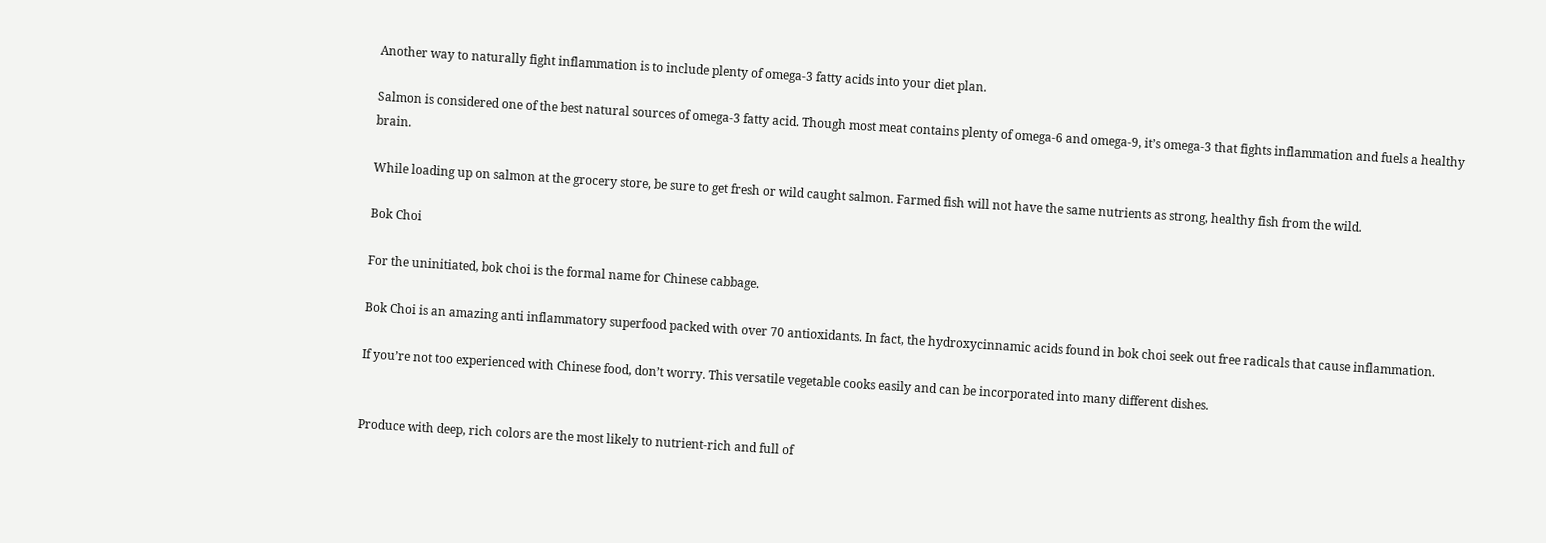Another way to naturally fight inflammation is to include plenty of omega-3 fatty acids into your diet plan.

Salmon is considered one of the best natural sources of omega-3 fatty acid. Though most meat contains plenty of omega-6 and omega-9, it’s omega-3 that fights inflammation and fuels a healthy brain.

While loading up on salmon at the grocery store, be sure to get fresh or wild caught salmon. Farmed fish will not have the same nutrients as strong, healthy fish from the wild.

Bok Choi

For the uninitiated, bok choi is the formal name for Chinese cabbage.

Bok Choi is an amazing anti inflammatory superfood packed with over 70 antioxidants. In fact, the hydroxycinnamic acids found in bok choi seek out free radicals that cause inflammation.

If you’re not too experienced with Chinese food, don’t worry. This versatile vegetable cooks easily and can be incorporated into many different dishes.


Produce with deep, rich colors are the most likely to nutrient-rich and full of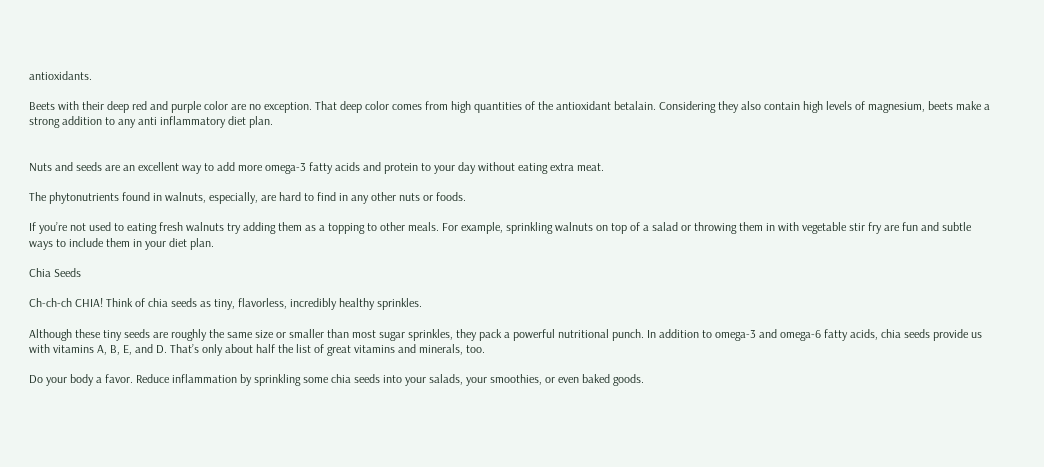antioxidants.

Beets with their deep red and purple color are no exception. That deep color comes from high quantities of the antioxidant betalain. Considering they also contain high levels of magnesium, beets make a strong addition to any anti inflammatory diet plan.


Nuts and seeds are an excellent way to add more omega-3 fatty acids and protein to your day without eating extra meat.

The phytonutrients found in walnuts, especially, are hard to find in any other nuts or foods.

If you’re not used to eating fresh walnuts try adding them as a topping to other meals. For example, sprinkling walnuts on top of a salad or throwing them in with vegetable stir fry are fun and subtle ways to include them in your diet plan.

Chia Seeds

Ch-ch-ch CHIA! Think of chia seeds as tiny, flavorless, incredibly healthy sprinkles.

Although these tiny seeds are roughly the same size or smaller than most sugar sprinkles, they pack a powerful nutritional punch. In addition to omega-3 and omega-6 fatty acids, chia seeds provide us with vitamins A, B, E, and D. That’s only about half the list of great vitamins and minerals, too.

Do your body a favor. Reduce inflammation by sprinkling some chia seeds into your salads, your smoothies, or even baked goods.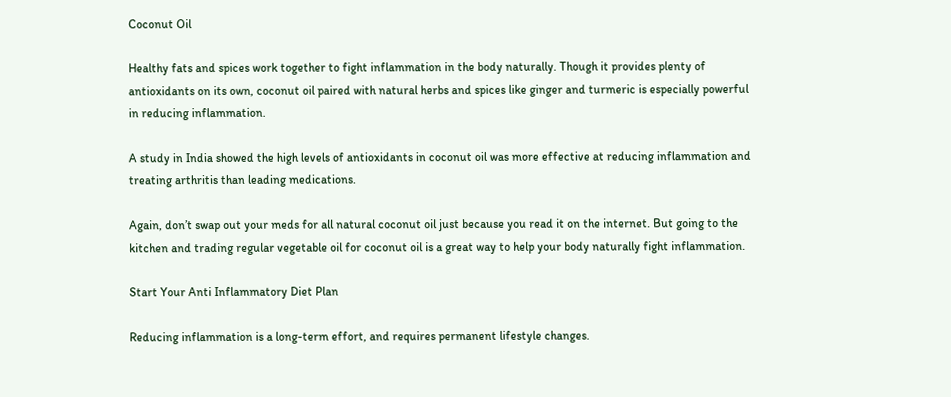Coconut Oil

Healthy fats and spices work together to fight inflammation in the body naturally. Though it provides plenty of antioxidants on its own, coconut oil paired with natural herbs and spices like ginger and turmeric is especially powerful in reducing inflammation.

A study in India showed the high levels of antioxidants in coconut oil was more effective at reducing inflammation and treating arthritis than leading medications.

Again, don’t swap out your meds for all natural coconut oil just because you read it on the internet. But going to the kitchen and trading regular vegetable oil for coconut oil is a great way to help your body naturally fight inflammation.

Start Your Anti Inflammatory Diet Plan

Reducing inflammation is a long-term effort, and requires permanent lifestyle changes.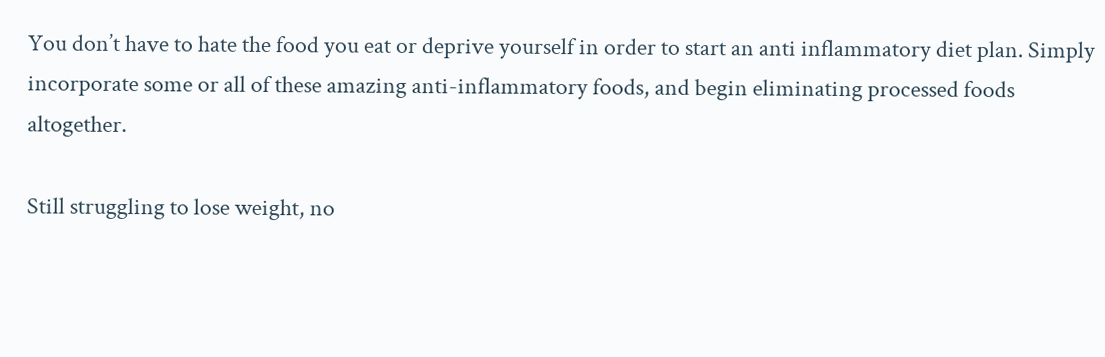You don’t have to hate the food you eat or deprive yourself in order to start an anti inflammatory diet plan. Simply incorporate some or all of these amazing anti-inflammatory foods, and begin eliminating processed foods altogether.

Still struggling to lose weight, no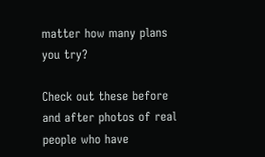matter how many plans you try?

Check out these before and after photos of real people who have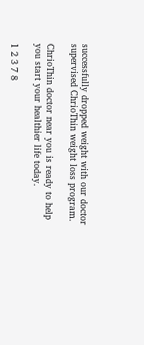successfully dropped weight with our doctor supervised ChrioThin weight loss program.

ChrioThin doctor near you is ready to help you start your healthier life today.

1 2 3 7 8